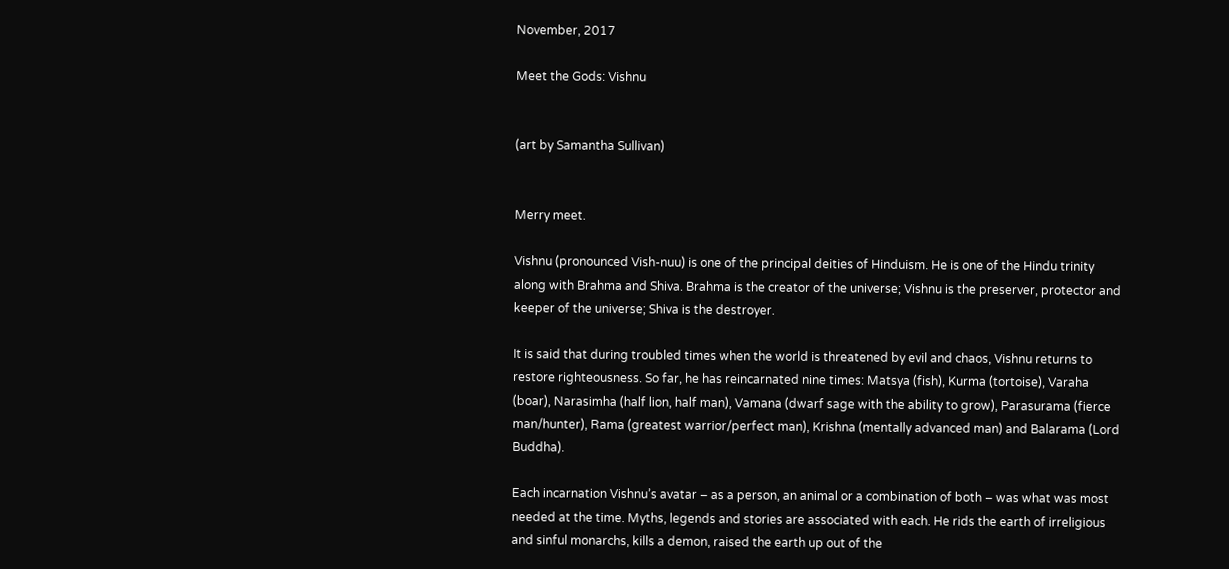November, 2017

Meet the Gods: Vishnu


(art by Samantha Sullivan)


Merry meet.

Vishnu (pronounced Vish-nuu) is one of the principal deities of Hinduism. He is one of the Hindu trinity along with Brahma and Shiva. Brahma is the creator of the universe; Vishnu is the preserver, protector and keeper of the universe; Shiva is the destroyer.

It is said that during troubled times when the world is threatened by evil and chaos, Vishnu returns to restore righteousness. So far, he has reincarnated nine times: Matsya (fish), Kurma (tortoise), Varaha (boar), Narasimha (half lion, half man), Vamana (dwarf sage with the ability to grow), Parasurama (fierce man/hunter), Rama (greatest warrior/perfect man), Krishna (mentally advanced man) and Balarama (Lord Buddha).

Each incarnation Vishnu’s avatar – as a person, an animal or a combination of both – was what was most needed at the time. Myths, legends and stories are associated with each. He rids the earth of irreligious and sinful monarchs, kills a demon, raised the earth up out of the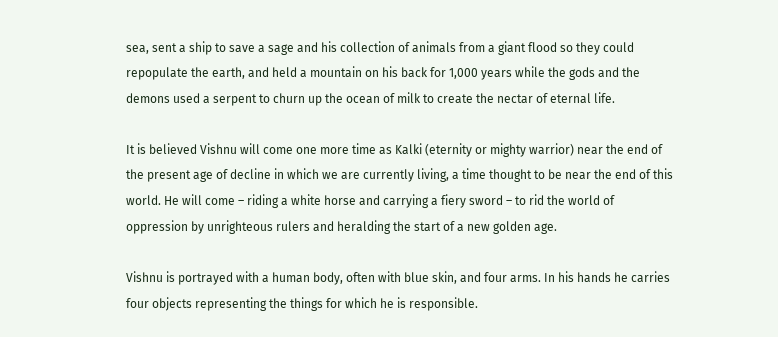sea, sent a ship to save a sage and his collection of animals from a giant flood so they could repopulate the earth, and held a mountain on his back for 1,000 years while the gods and the demons used a serpent to churn up the ocean of milk to create the nectar of eternal life.

It is believed Vishnu will come one more time as Kalki (eternity or mighty warrior) near the end of the present age of decline in which we are currently living, a time thought to be near the end of this world. He will come – riding a white horse and carrying a fiery sword – to rid the world of oppression by unrighteous rulers and heralding the start of a new golden age.

Vishnu is portrayed with a human body, often with blue skin, and four arms. In his hands he carries four objects representing the things for which he is responsible.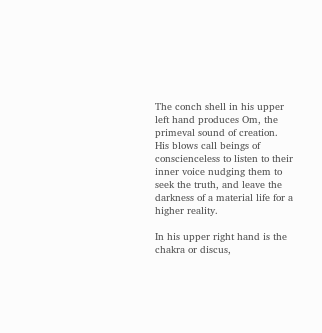The conch shell in his upper left hand produces Om, the primeval sound of creation. His blows call beings of conscienceless to listen to their inner voice nudging them to seek the truth, and leave the darkness of a material life for a higher reality.

In his upper right hand is the chakra or discus,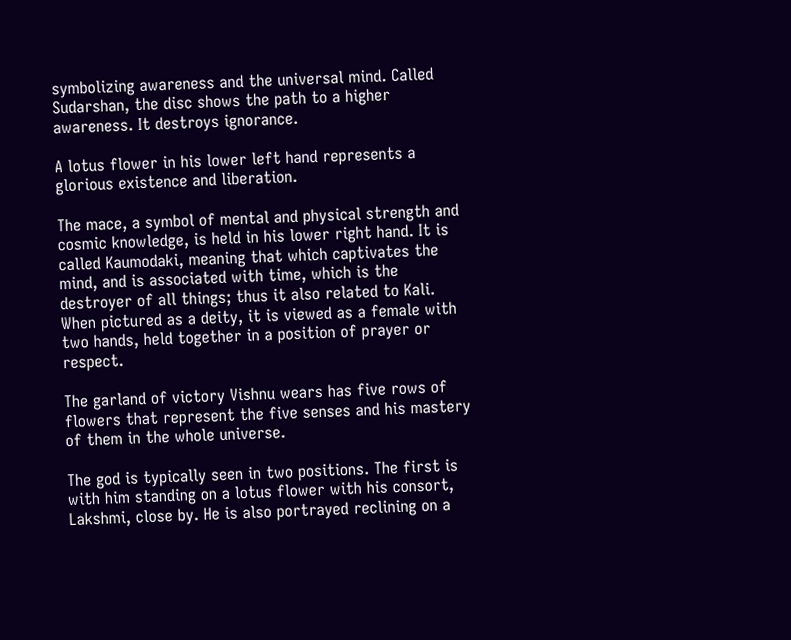symbolizing awareness and the universal mind. Called Sudarshan, the disc shows the path to a higher awareness. It destroys ignorance.

A lotus flower in his lower left hand represents a glorious existence and liberation.

The mace, a symbol of mental and physical strength and cosmic knowledge, is held in his lower right hand. It is called Kaumodaki, meaning that which captivates the mind, and is associated with time, which is the destroyer of all things; thus it also related to Kali. When pictured as a deity, it is viewed as a female with two hands, held together in a position of prayer or respect.

The garland of victory Vishnu wears has five rows of flowers that represent the five senses and his mastery of them in the whole universe.

The god is typically seen in two positions. The first is with him standing on a lotus flower with his consort, Lakshmi, close by. He is also portrayed reclining on a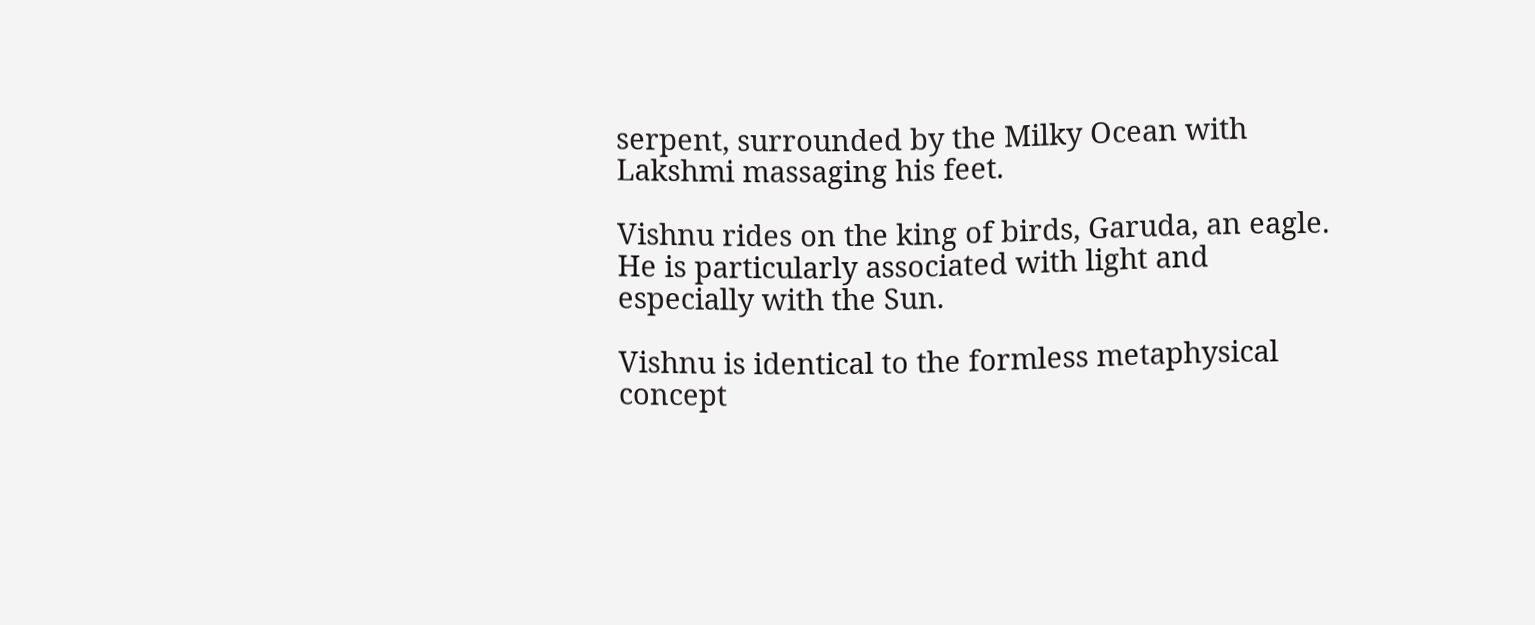serpent, surrounded by the Milky Ocean with Lakshmi massaging his feet.

Vishnu rides on the king of birds, Garuda, an eagle. He is particularly associated with light and especially with the Sun.

Vishnu is identical to the formless metaphysical concept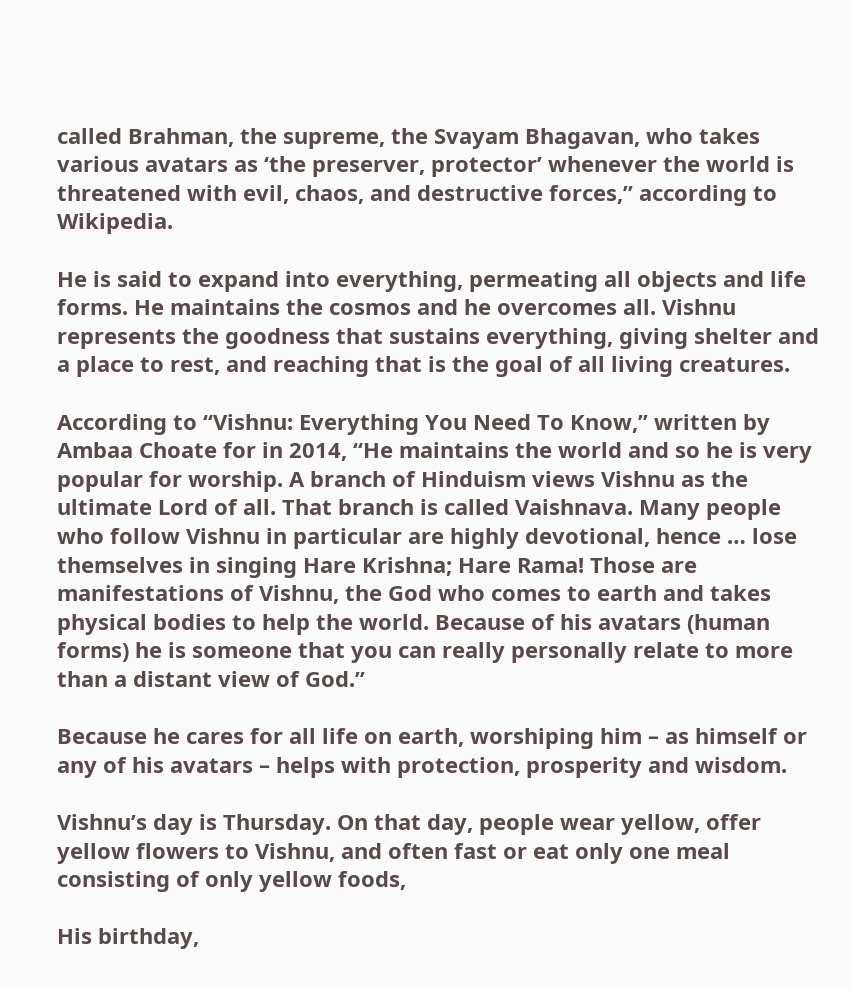called Brahman, the supreme, the Svayam Bhagavan, who takes various avatars as ‘the preserver, protector’ whenever the world is threatened with evil, chaos, and destructive forces,” according to Wikipedia.

He is said to expand into everything, permeating all objects and life forms. He maintains the cosmos and he overcomes all. Vishnu represents the goodness that sustains everything, giving shelter and a place to rest, and reaching that is the goal of all living creatures.

According to “Vishnu: Everything You Need To Know,” written by Ambaa Choate for in 2014, “He maintains the world and so he is very popular for worship. A branch of Hinduism views Vishnu as the ultimate Lord of all. That branch is called Vaishnava. Many people who follow Vishnu in particular are highly devotional, hence … lose themselves in singing Hare Krishna; Hare Rama! Those are manifestations of Vishnu, the God who comes to earth and takes physical bodies to help the world. Because of his avatars (human forms) he is someone that you can really personally relate to more than a distant view of God.”

Because he cares for all life on earth, worshiping him – as himself or any of his avatars – helps with protection, prosperity and wisdom.

Vishnu’s day is Thursday. On that day, people wear yellow, offer yellow flowers to Vishnu, and often fast or eat only one meal consisting of only yellow foods,

His birthday,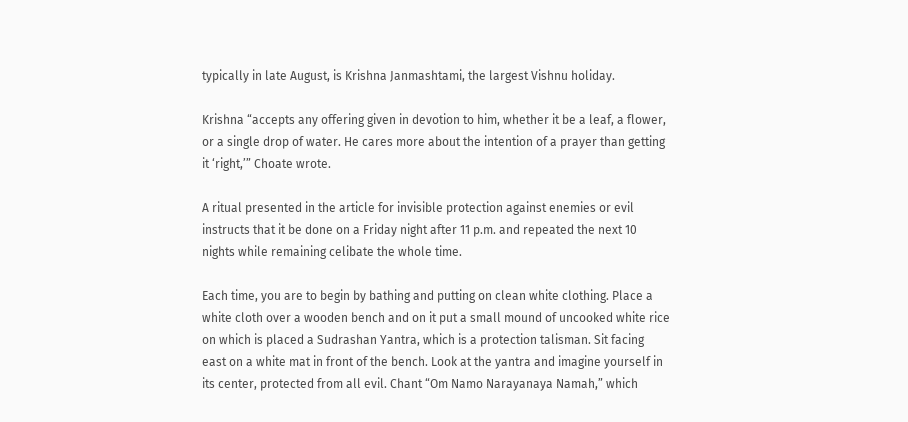typically in late August, is Krishna Janmashtami, the largest Vishnu holiday.

Krishna “accepts any offering given in devotion to him, whether it be a leaf, a flower, or a single drop of water. He cares more about the intention of a prayer than getting it ‘right,’” Choate wrote.

A ritual presented in the article for invisible protection against enemies or evil instructs that it be done on a Friday night after 11 p.m. and repeated the next 10 nights while remaining celibate the whole time.

Each time, you are to begin by bathing and putting on clean white clothing. Place a white cloth over a wooden bench and on it put a small mound of uncooked white rice on which is placed a Sudrashan Yantra, which is a protection talisman. Sit facing east on a white mat in front of the bench. Look at the yantra and imagine yourself in its center, protected from all evil. Chant “Om Namo Narayanaya Namah,” which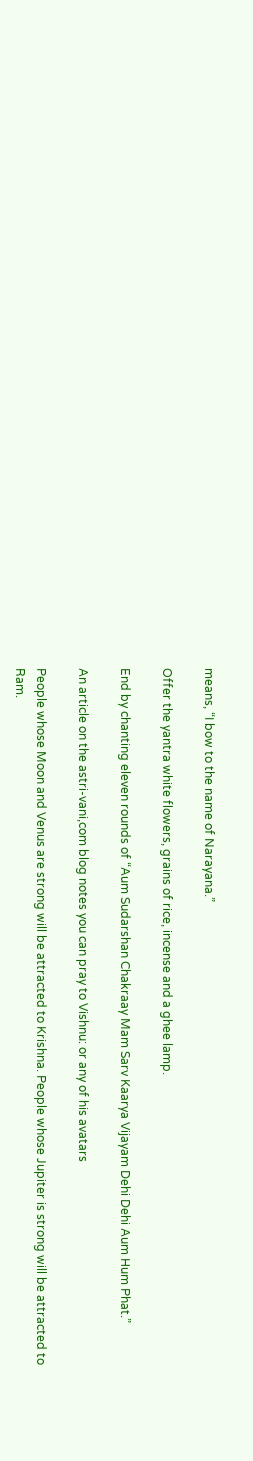means, “I bow to the name of Narayana.”

Offer the yantra white flowers, grains of rice, incense and a ghee lamp.

End by chanting eleven rounds of “Aum Sudarshan Chakraay Mam Sarv Kaarya Vijayam Dehi Dehi Aum Hum Phat.”

An article on the astri-vani,com blog notes you can pray to Vishnu: or any of his avatars

People whose Moon and Venus are strong will be attracted to Krishna. People whose Jupiter is strong will be attracted to Ram.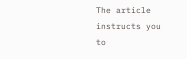The article instructs you to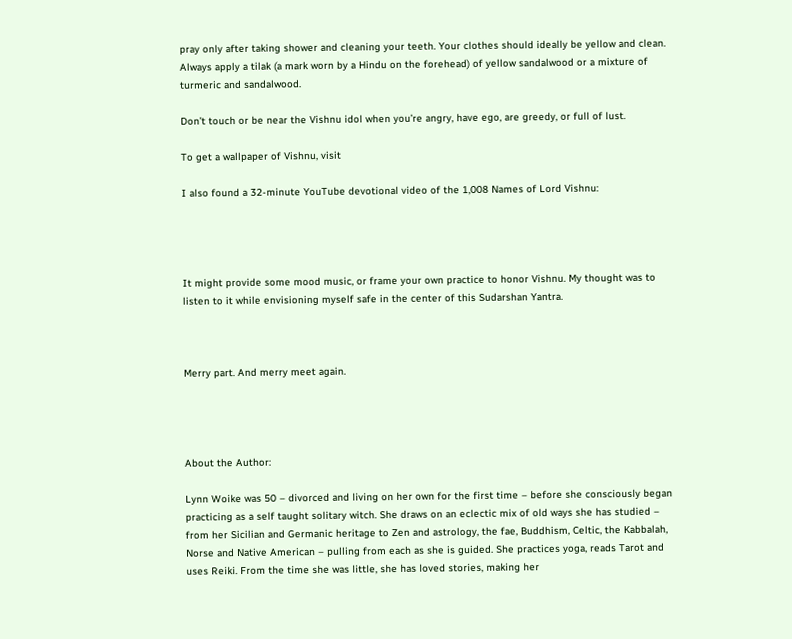pray only after taking shower and cleaning your teeth. Your clothes should ideally be yellow and clean. Always apply a tilak (a mark worn by a Hindu on the forehead) of yellow sandalwood or a mixture of turmeric and sandalwood.

Don’t touch or be near the Vishnu idol when you’re angry, have ego, are greedy, or full of lust.

To get a wallpaper of Vishnu, visit

I also found a 32-minute YouTube devotional video of the 1,008 Names of Lord Vishnu:




It might provide some mood music, or frame your own practice to honor Vishnu. My thought was to listen to it while envisioning myself safe in the center of this Sudarshan Yantra.



Merry part. And merry meet again.




About the Author:

Lynn Woike was 50 – divorced and living on her own for the first time – before she consciously began practicing as a self taught solitary witch. She draws on an eclectic mix of old ways she has studied – from her Sicilian and Germanic heritage to Zen and astrology, the fae, Buddhism, Celtic, the Kabbalah, Norse and Native American – pulling from each as she is guided. She practices yoga, reads Tarot and uses Reiki. From the time she was little, she has loved stories, making her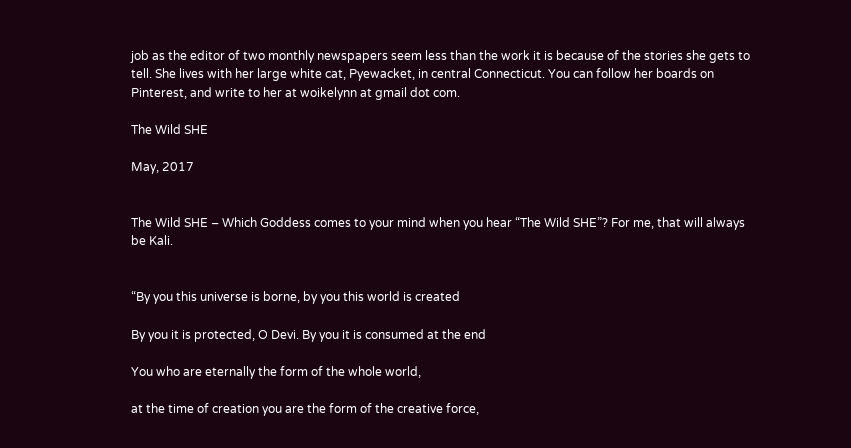job as the editor of two monthly newspapers seem less than the work it is because of the stories she gets to tell. She lives with her large white cat, Pyewacket, in central Connecticut. You can follow her boards on Pinterest, and write to her at woikelynn at gmail dot com.

The Wild SHE

May, 2017


The Wild SHE – Which Goddess comes to your mind when you hear “The Wild SHE”? For me, that will always be Kali.


“By you this universe is borne, by you this world is created

By you it is protected, O Devi. By you it is consumed at the end

You who are eternally the form of the whole world,

at the time of creation you are the form of the creative force,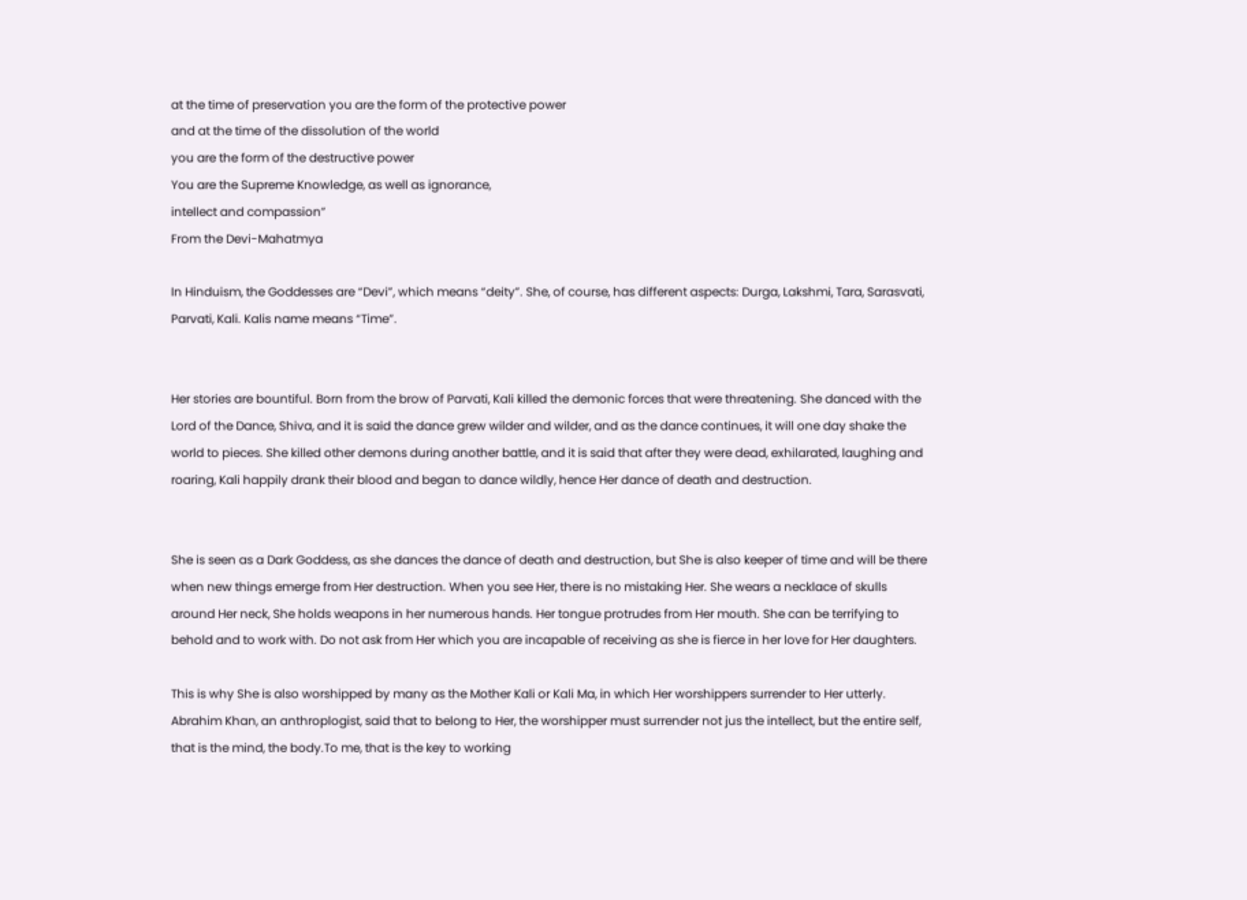at the time of preservation you are the form of the protective power
and at the time of the dissolution of the world
you are the form of the destructive power
You are the Supreme Knowledge, as well as ignorance,
intellect and compassion”
From the Devi-Mahatmya

In Hinduism, the Goddesses are “Devi”, which means “deity”. She, of course, has different aspects: Durga, Lakshmi, Tara, Sarasvati, Parvati, Kali. Kalis name means “Time”.


Her stories are bountiful. Born from the brow of Parvati, Kali killed the demonic forces that were threatening. She danced with the Lord of the Dance, Shiva, and it is said the dance grew wilder and wilder, and as the dance continues, it will one day shake the world to pieces. She killed other demons during another battle, and it is said that after they were dead, exhilarated, laughing and roaring, Kali happily drank their blood and began to dance wildly, hence Her dance of death and destruction.


She is seen as a Dark Goddess, as she dances the dance of death and destruction, but She is also keeper of time and will be there when new things emerge from Her destruction. When you see Her, there is no mistaking Her. She wears a necklace of skulls around Her neck, She holds weapons in her numerous hands. Her tongue protrudes from Her mouth. She can be terrifying to behold and to work with. Do not ask from Her which you are incapable of receiving as she is fierce in her love for Her daughters.

This is why She is also worshipped by many as the Mother Kali or Kali Ma, in which Her worshippers surrender to Her utterly. Abrahim Khan, an anthroplogist, said that to belong to Her, the worshipper must surrender not jus the intellect, but the entire self, that is the mind, the body.To me, that is the key to working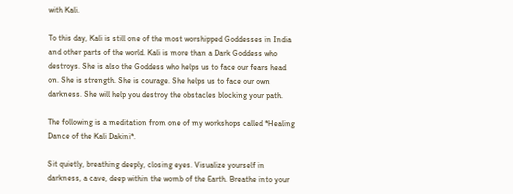with Kali.

To this day, Kali is still one of the most worshipped Goddesses in India and other parts of the world. Kali is more than a Dark Goddess who destroys. She is also the Goddess who helps us to face our fears head on. She is strength. She is courage. She helps us to face our own darkness. She will help you destroy the obstacles blocking your path.

The following is a meditation from one of my workshops called *Healing Dance of the Kali Dakini*.

Sit quietly, breathing deeply, closing eyes. Visualize yourself in darkness, a cave, deep within the womb of the Earth. Breathe into your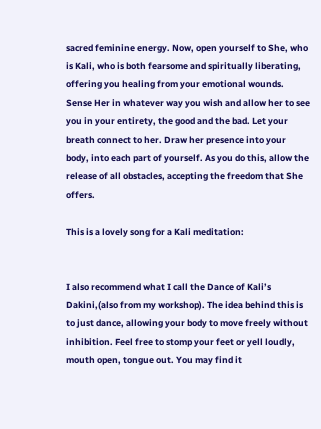sacred feminine energy. Now, open yourself to She, who is Kali, who is both fearsome and spiritually liberating, offering you healing from your emotional wounds. Sense Her in whatever way you wish and allow her to see you in your entirety, the good and the bad. Let your breath connect to her. Draw her presence into your body, into each part of yourself. As you do this, allow the release of all obstacles, accepting the freedom that She offers.

This is a lovely song for a Kali meditation:


I also recommend what I call the Dance of Kali’s Dakini,(also from my workshop). The idea behind this is to just dance, allowing your body to move freely without inhibition. Feel free to stomp your feet or yell loudly, mouth open, tongue out. You may find it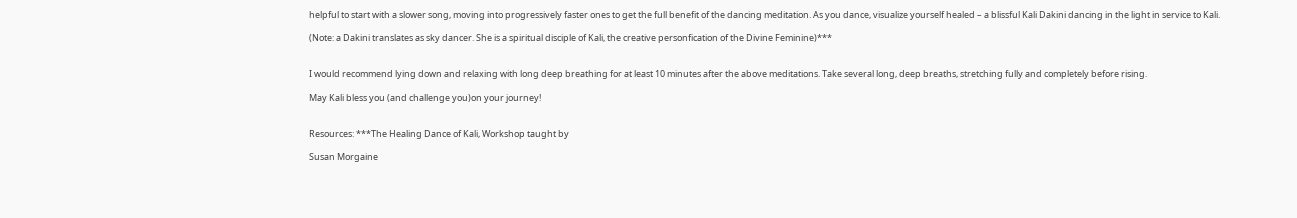helpful to start with a slower song, moving into progressively faster ones to get the full benefit of the dancing meditation. As you dance, visualize yourself healed – a blissful Kali Dakini dancing in the light in service to Kali.

(Note: a Dakini translates as sky dancer. She is a spiritual disciple of Kali, the creative personfication of the Divine Feminine)***


I would recommend lying down and relaxing with long deep breathing for at least 10 minutes after the above meditations. Take several long, deep breaths, stretching fully and completely before rising.

May Kali bless you (and challenge you)on your journey!


Resources: ***The Healing Dance of Kali, Workshop taught by

Susan Morgaine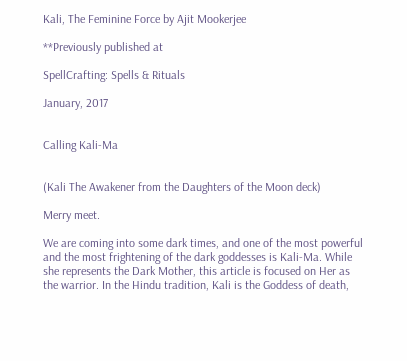Kali, The Feminine Force by Ajit Mookerjee

**Previously published at

SpellCrafting: Spells & Rituals

January, 2017


Calling Kali-Ma


(Kali The Awakener from the Daughters of the Moon deck)

Merry meet.

We are coming into some dark times, and one of the most powerful and the most frightening of the dark goddesses is Kali-Ma. While she represents the Dark Mother, this article is focused on Her as the warrior. In the Hindu tradition, Kali is the Goddess of death,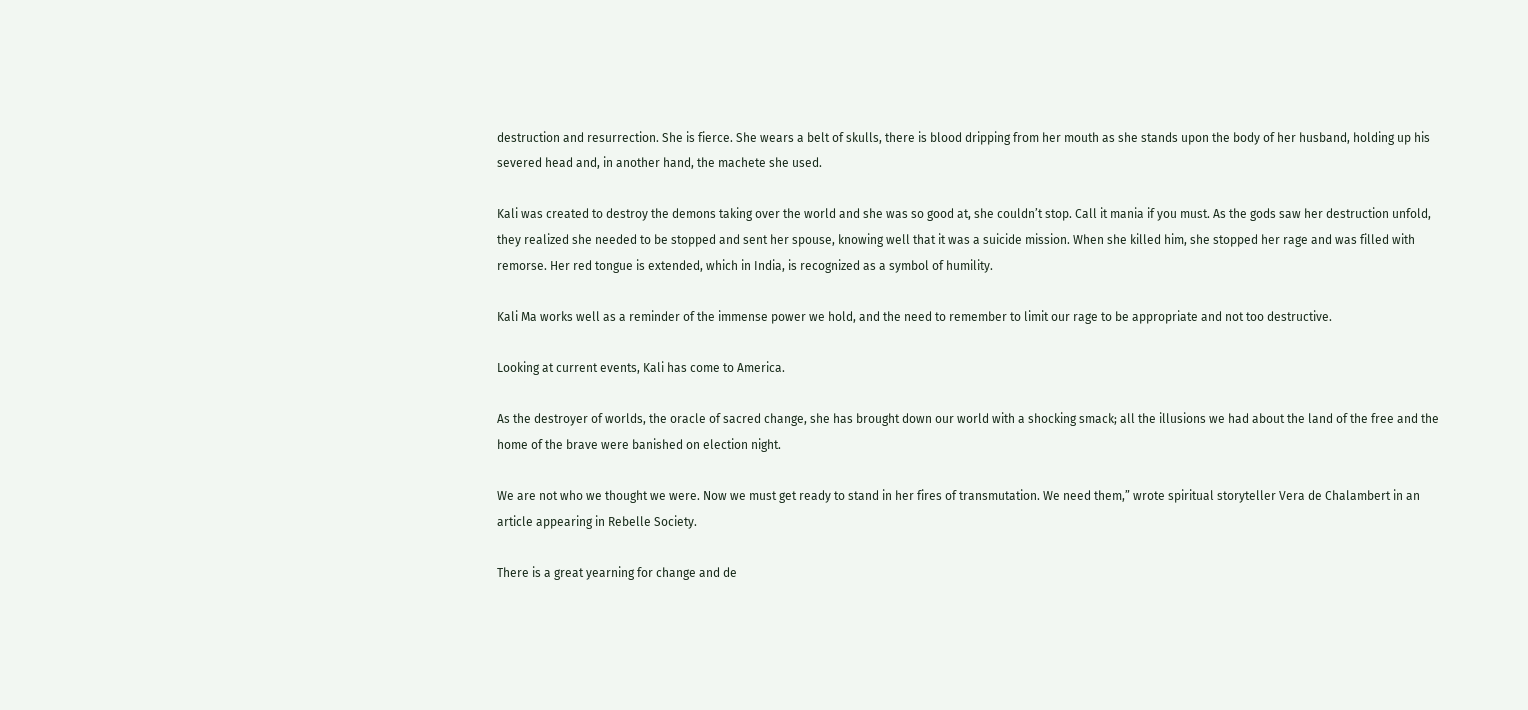destruction and resurrection. She is fierce. She wears a belt of skulls, there is blood dripping from her mouth as she stands upon the body of her husband, holding up his severed head and, in another hand, the machete she used.

Kali was created to destroy the demons taking over the world and she was so good at, she couldn’t stop. Call it mania if you must. As the gods saw her destruction unfold, they realized she needed to be stopped and sent her spouse, knowing well that it was a suicide mission. When she killed him, she stopped her rage and was filled with remorse. Her red tongue is extended, which in India, is recognized as a symbol of humility.

Kali Ma works well as a reminder of the immense power we hold, and the need to remember to limit our rage to be appropriate and not too destructive.

Looking at current events, Kali has come to America.

As the destroyer of worlds, the oracle of sacred change, she has brought down our world with a shocking smack; all the illusions we had about the land of the free and the home of the brave were banished on election night.

We are not who we thought we were. Now we must get ready to stand in her fires of transmutation. We need them,” wrote spiritual storyteller Vera de Chalambert in an article appearing in Rebelle Society.

There is a great yearning for change and de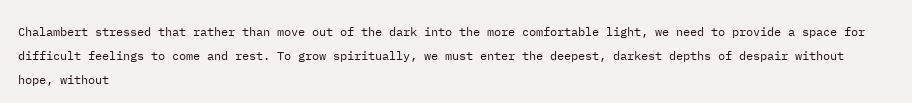Chalambert stressed that rather than move out of the dark into the more comfortable light, we need to provide a space for difficult feelings to come and rest. To grow spiritually, we must enter the deepest, darkest depths of despair without hope, without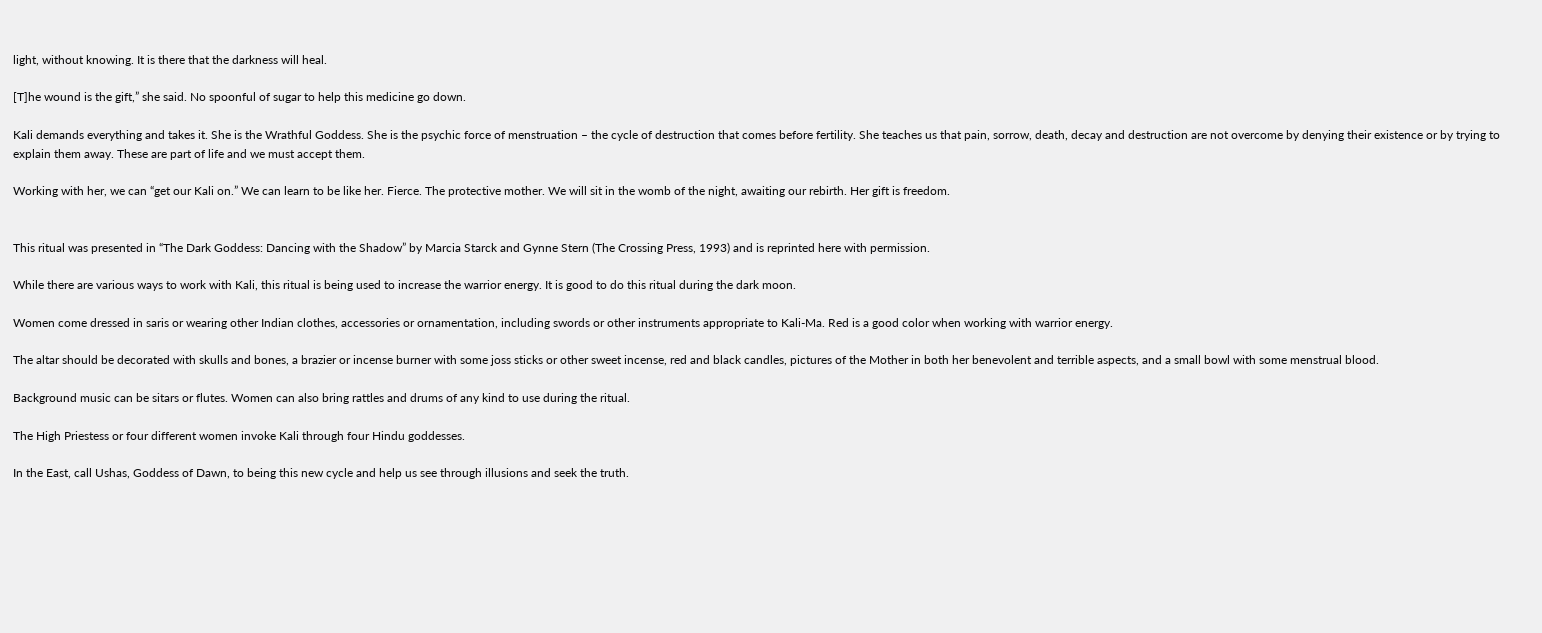light, without knowing. It is there that the darkness will heal.

[T]he wound is the gift,” she said. No spoonful of sugar to help this medicine go down.

Kali demands everything and takes it. She is the Wrathful Goddess. She is the psychic force of menstruation – the cycle of destruction that comes before fertility. She teaches us that pain, sorrow, death, decay and destruction are not overcome by denying their existence or by trying to explain them away. These are part of life and we must accept them.

Working with her, we can “get our Kali on.” We can learn to be like her. Fierce. The protective mother. We will sit in the womb of the night, awaiting our rebirth. Her gift is freedom.


This ritual was presented in “The Dark Goddess: Dancing with the Shadow” by Marcia Starck and Gynne Stern (The Crossing Press, 1993) and is reprinted here with permission.

While there are various ways to work with Kali, this ritual is being used to increase the warrior energy. It is good to do this ritual during the dark moon.

Women come dressed in saris or wearing other Indian clothes, accessories or ornamentation, including swords or other instruments appropriate to Kali-Ma. Red is a good color when working with warrior energy.

The altar should be decorated with skulls and bones, a brazier or incense burner with some joss sticks or other sweet incense, red and black candles, pictures of the Mother in both her benevolent and terrible aspects, and a small bowl with some menstrual blood.

Background music can be sitars or flutes. Women can also bring rattles and drums of any kind to use during the ritual.

The High Priestess or four different women invoke Kali through four Hindu goddesses.

In the East, call Ushas, Goddess of Dawn, to being this new cycle and help us see through illusions and seek the truth.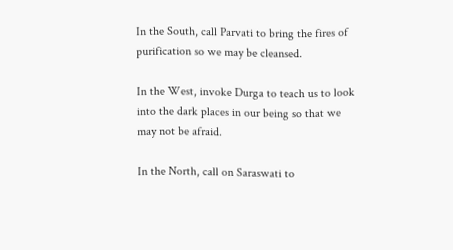In the South, call Parvati to bring the fires of purification so we may be cleansed.

In the West, invoke Durga to teach us to look into the dark places in our being so that we may not be afraid.

In the North, call on Saraswati to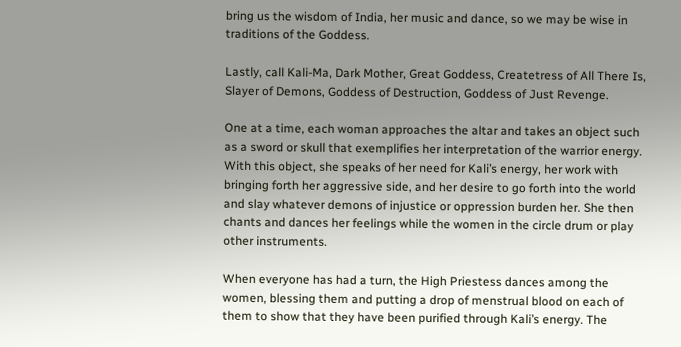bring us the wisdom of India, her music and dance, so we may be wise in traditions of the Goddess.

Lastly, call Kali-Ma, Dark Mother, Great Goddess, Createtress of All There Is, Slayer of Demons, Goddess of Destruction, Goddess of Just Revenge.

One at a time, each woman approaches the altar and takes an object such as a sword or skull that exemplifies her interpretation of the warrior energy. With this object, she speaks of her need for Kali’s energy, her work with bringing forth her aggressive side, and her desire to go forth into the world and slay whatever demons of injustice or oppression burden her. She then chants and dances her feelings while the women in the circle drum or play other instruments.

When everyone has had a turn, the High Priestess dances among the women, blessing them and putting a drop of menstrual blood on each of them to show that they have been purified through Kali’s energy. The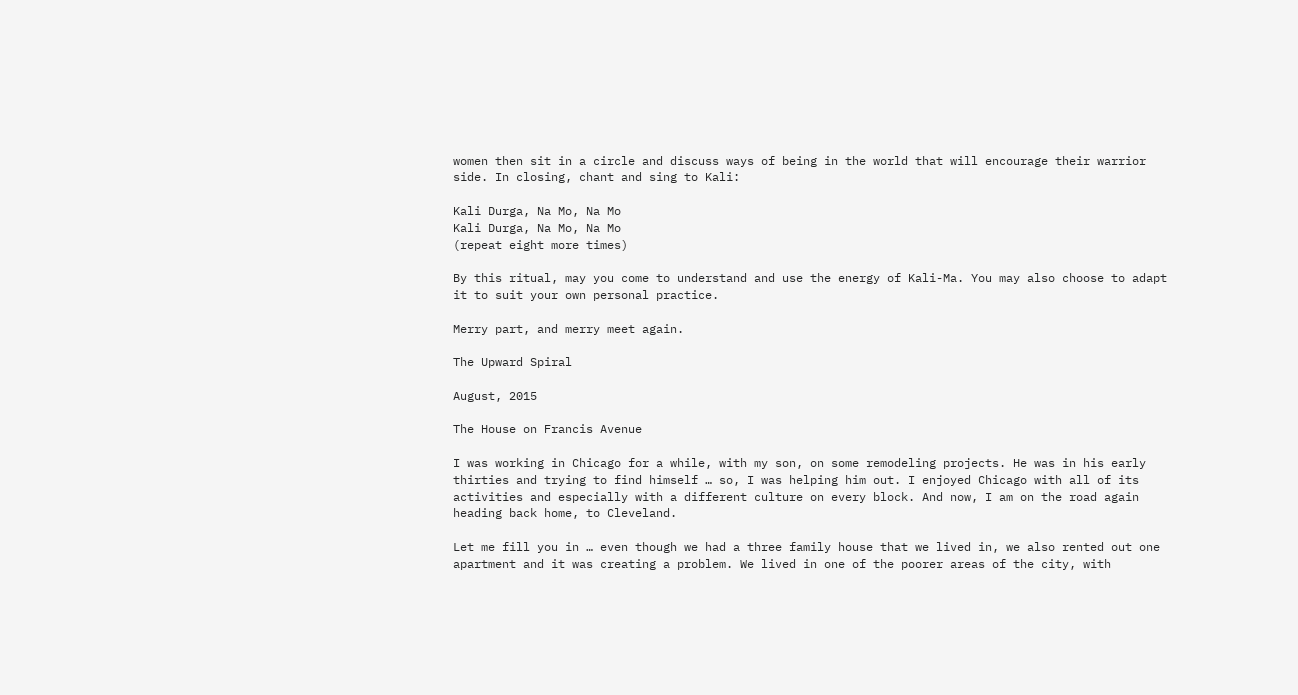women then sit in a circle and discuss ways of being in the world that will encourage their warrior side. In closing, chant and sing to Kali:

Kali Durga, Na Mo, Na Mo
Kali Durga, Na Mo, Na Mo
(repeat eight more times)

By this ritual, may you come to understand and use the energy of Kali-Ma. You may also choose to adapt it to suit your own personal practice.

Merry part, and merry meet again.

The Upward Spiral

August, 2015

The House on Francis Avenue

I was working in Chicago for a while, with my son, on some remodeling projects. He was in his early thirties and trying to find himself … so, I was helping him out. I enjoyed Chicago with all of its activities and especially with a different culture on every block. And now, I am on the road again heading back home, to Cleveland.

Let me fill you in … even though we had a three family house that we lived in, we also rented out one apartment and it was creating a problem. We lived in one of the poorer areas of the city, with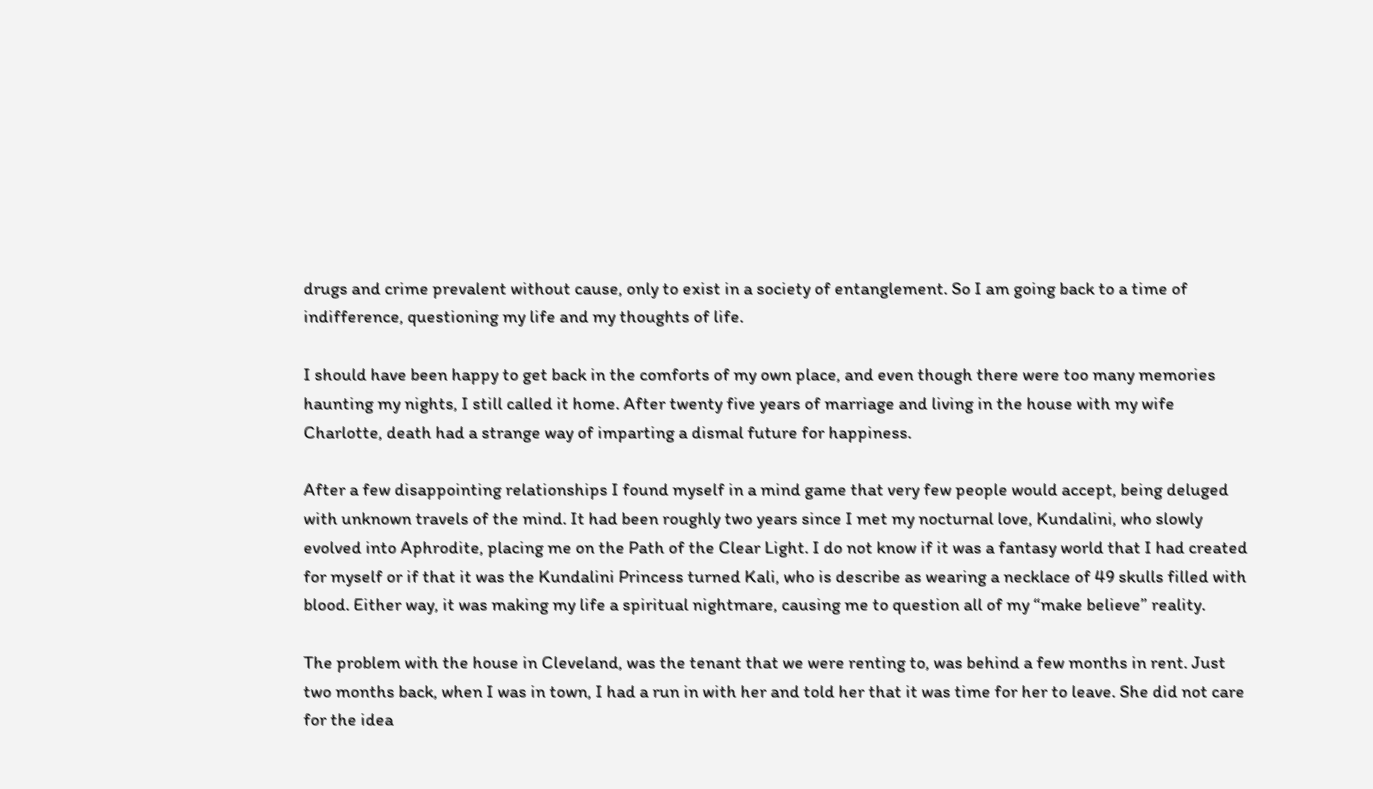drugs and crime prevalent without cause, only to exist in a society of entanglement. So I am going back to a time of indifference, questioning my life and my thoughts of life.

I should have been happy to get back in the comforts of my own place, and even though there were too many memories haunting my nights, I still called it home. After twenty five years of marriage and living in the house with my wife Charlotte, death had a strange way of imparting a dismal future for happiness.

After a few disappointing relationships I found myself in a mind game that very few people would accept, being deluged with unknown travels of the mind. It had been roughly two years since I met my nocturnal love, Kundalini, who slowly evolved into Aphrodite, placing me on the Path of the Clear Light. I do not know if it was a fantasy world that I had created for myself or if that it was the Kundalini Princess turned Kali, who is describe as wearing a necklace of 49 skulls filled with blood. Either way, it was making my life a spiritual nightmare, causing me to question all of my “make believe” reality.

The problem with the house in Cleveland, was the tenant that we were renting to, was behind a few months in rent. Just two months back, when I was in town, I had a run in with her and told her that it was time for her to leave. She did not care for the idea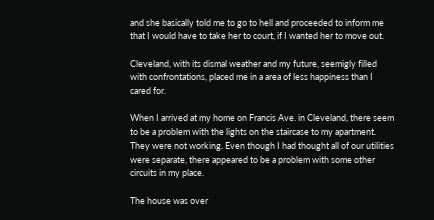and she basically told me to go to hell and proceeded to inform me that I would have to take her to court, if I wanted her to move out.

Cleveland, with its dismal weather and my future, seemigly filled with confrontations, placed me in a area of less happiness than I cared for.

When I arrived at my home on Francis Ave. in Cleveland, there seem to be a problem with the lights on the staircase to my apartment. They were not working. Even though I had thought all of our utilities were separate, there appeared to be a problem with some other circuits in my place.

The house was over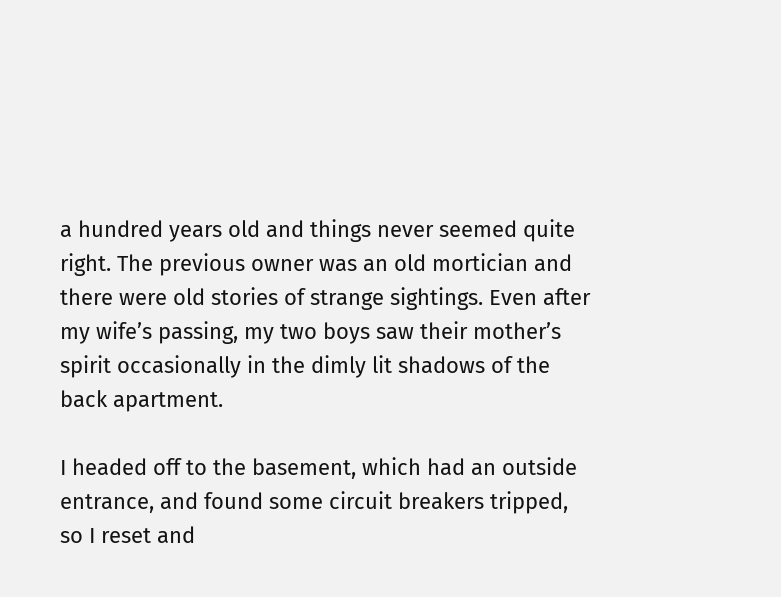a hundred years old and things never seemed quite right. The previous owner was an old mortician and there were old stories of strange sightings. Even after my wife’s passing, my two boys saw their mother’s spirit occasionally in the dimly lit shadows of the back apartment.

I headed off to the basement, which had an outside entrance, and found some circuit breakers tripped, so I reset and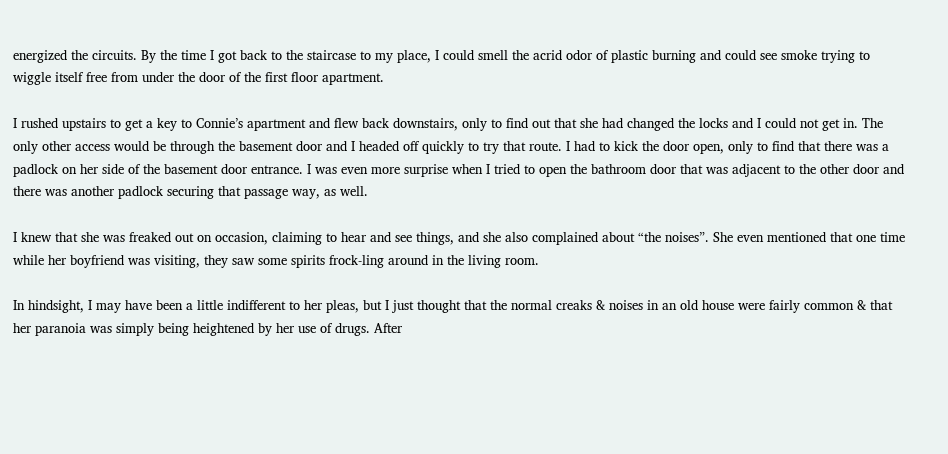energized the circuits. By the time I got back to the staircase to my place, I could smell the acrid odor of plastic burning and could see smoke trying to wiggle itself free from under the door of the first floor apartment.

I rushed upstairs to get a key to Connie’s apartment and flew back downstairs, only to find out that she had changed the locks and I could not get in. The only other access would be through the basement door and I headed off quickly to try that route. I had to kick the door open, only to find that there was a padlock on her side of the basement door entrance. I was even more surprise when I tried to open the bathroom door that was adjacent to the other door and there was another padlock securing that passage way, as well.

I knew that she was freaked out on occasion, claiming to hear and see things, and she also complained about “the noises”. She even mentioned that one time while her boyfriend was visiting, they saw some spirits frock-ling around in the living room.

In hindsight, I may have been a little indifferent to her pleas, but I just thought that the normal creaks & noises in an old house were fairly common & that her paranoia was simply being heightened by her use of drugs. After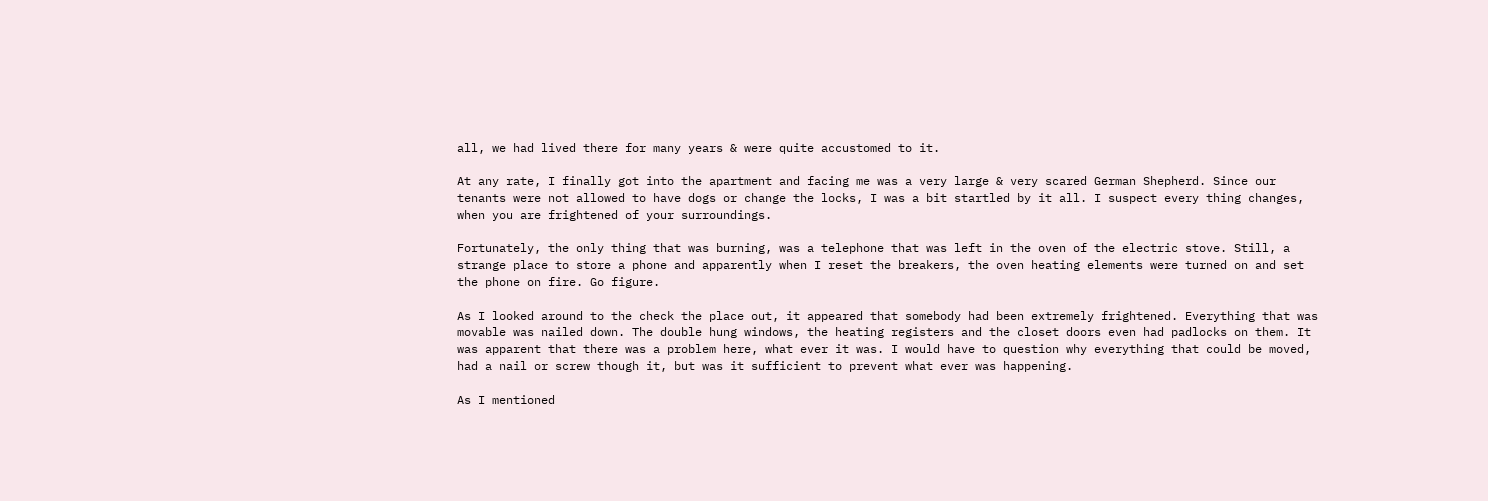all, we had lived there for many years & were quite accustomed to it.

At any rate, I finally got into the apartment and facing me was a very large & very scared German Shepherd. Since our tenants were not allowed to have dogs or change the locks, I was a bit startled by it all. I suspect every thing changes, when you are frightened of your surroundings.

Fortunately, the only thing that was burning, was a telephone that was left in the oven of the electric stove. Still, a strange place to store a phone and apparently when I reset the breakers, the oven heating elements were turned on and set the phone on fire. Go figure.

As I looked around to the check the place out, it appeared that somebody had been extremely frightened. Everything that was movable was nailed down. The double hung windows, the heating registers and the closet doors even had padlocks on them. It was apparent that there was a problem here, what ever it was. I would have to question why everything that could be moved, had a nail or screw though it, but was it sufficient to prevent what ever was happening.

As I mentioned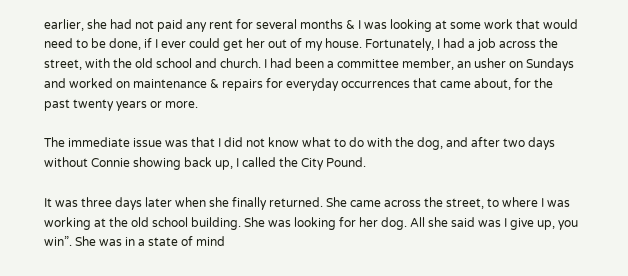earlier, she had not paid any rent for several months & I was looking at some work that would need to be done, if I ever could get her out of my house. Fortunately, I had a job across the street, with the old school and church. I had been a committee member, an usher on Sundays and worked on maintenance & repairs for everyday occurrences that came about, for the past twenty years or more.

The immediate issue was that I did not know what to do with the dog, and after two days without Connie showing back up, I called the City Pound.

It was three days later when she finally returned. She came across the street, to where I was working at the old school building. She was looking for her dog. All she said was I give up, you win”. She was in a state of mind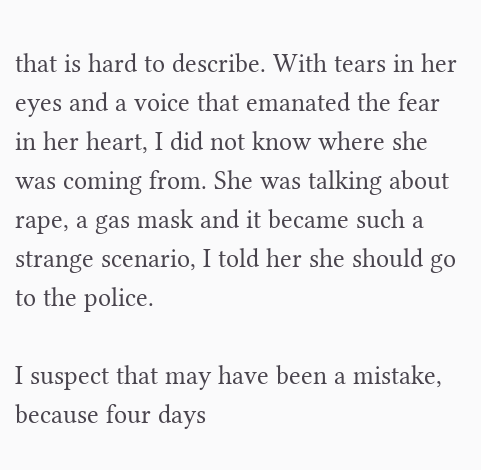that is hard to describe. With tears in her eyes and a voice that emanated the fear in her heart, I did not know where she was coming from. She was talking about rape, a gas mask and it became such a strange scenario, I told her she should go to the police.

I suspect that may have been a mistake, because four days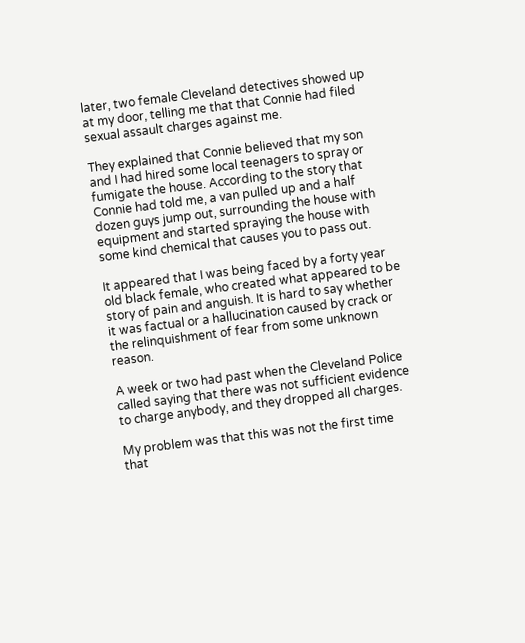later, two female Cleveland detectives showed up at my door, telling me that that Connie had filed sexual assault charges against me.

They explained that Connie believed that my son and I had hired some local teenagers to spray or fumigate the house. According to the story that Connie had told me, a van pulled up and a half dozen guys jump out, surrounding the house with equipment and started spraying the house with some kind chemical that causes you to pass out.

It appeared that I was being faced by a forty year old black female, who created what appeared to be story of pain and anguish. It is hard to say whether it was factual or a hallucination caused by crack or the relinquishment of fear from some unknown reason.

A week or two had past when the Cleveland Police called saying that there was not sufficient evidence to charge anybody, and they dropped all charges.

My problem was that this was not the first time that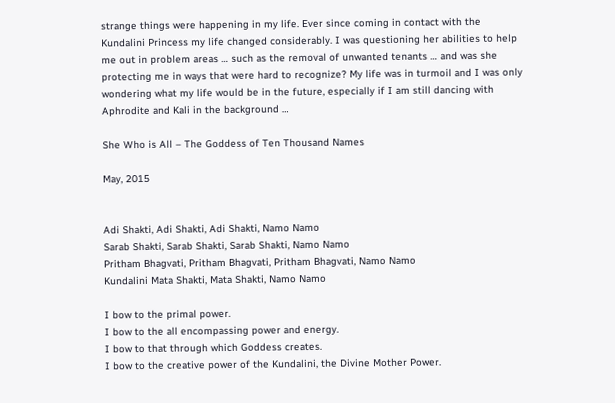strange things were happening in my life. Ever since coming in contact with the Kundalini Princess my life changed considerably. I was questioning her abilities to help me out in problem areas … such as the removal of unwanted tenants … and was she protecting me in ways that were hard to recognize? My life was in turmoil and I was only wondering what my life would be in the future, especially if I am still dancing with Aphrodite and Kali in the background …

She Who is All – The Goddess of Ten Thousand Names

May, 2015


Adi Shakti, Adi Shakti, Adi Shakti, Namo Namo
Sarab Shakti, Sarab Shakti, Sarab Shakti, Namo Namo
Pritham Bhagvati, Pritham Bhagvati, Pritham Bhagvati, Namo Namo
Kundalini Mata Shakti, Mata Shakti, Namo Namo

I bow to the primal power.
I bow to the all encompassing power and energy.
I bow to that through which Goddess creates.
I bow to the creative power of the Kundalini, the Divine Mother Power.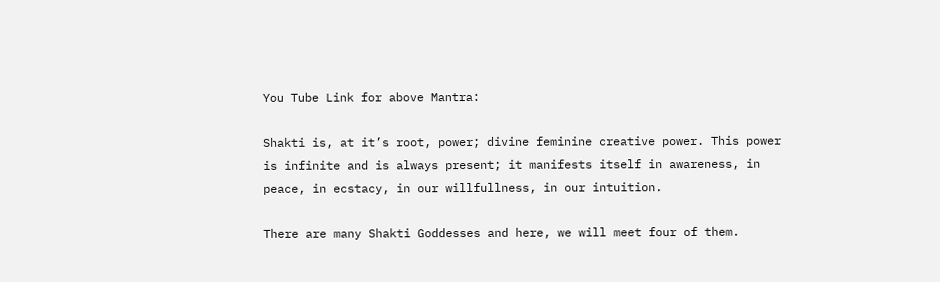You Tube Link for above Mantra:

Shakti is, at it’s root, power; divine feminine creative power. This power is infinite and is always present; it manifests itself in awareness, in peace, in ecstacy, in our willfullness, in our intuition.

There are many Shakti Goddesses and here, we will meet four of them.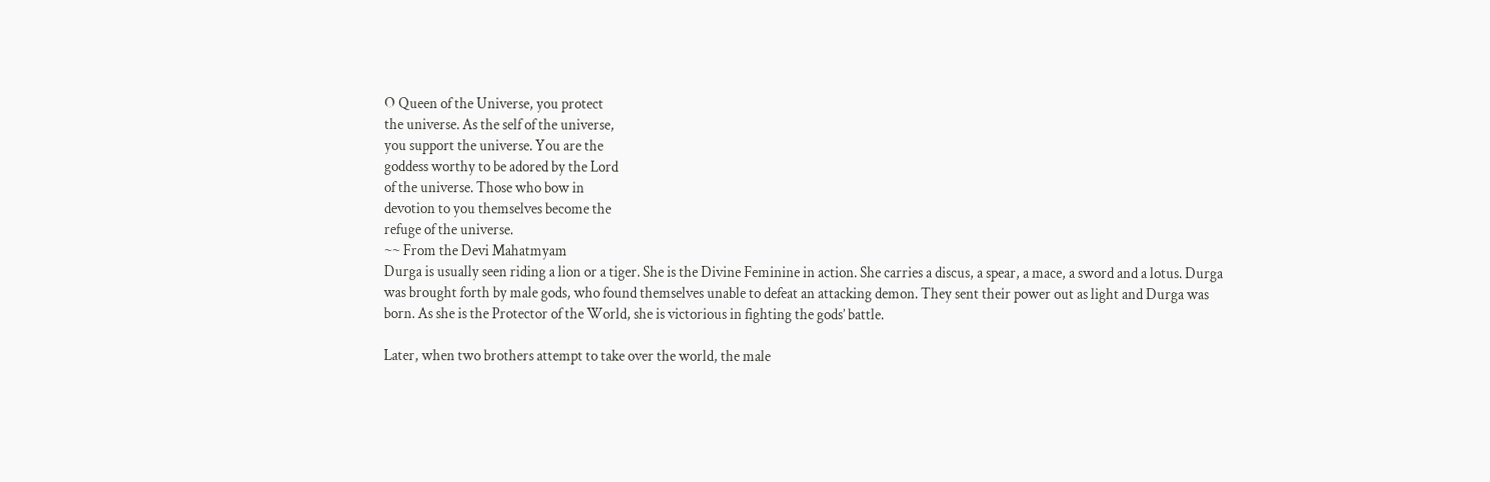O Queen of the Universe, you protect
the universe. As the self of the universe,
you support the universe. You are the
goddess worthy to be adored by the Lord
of the universe. Those who bow in
devotion to you themselves become the
refuge of the universe.
~~ From the Devi Mahatmyam
Durga is usually seen riding a lion or a tiger. She is the Divine Feminine in action. She carries a discus, a spear, a mace, a sword and a lotus. Durga was brought forth by male gods, who found themselves unable to defeat an attacking demon. They sent their power out as light and Durga was born. As she is the Protector of the World, she is victorious in fighting the gods’ battle.

Later, when two brothers attempt to take over the world, the male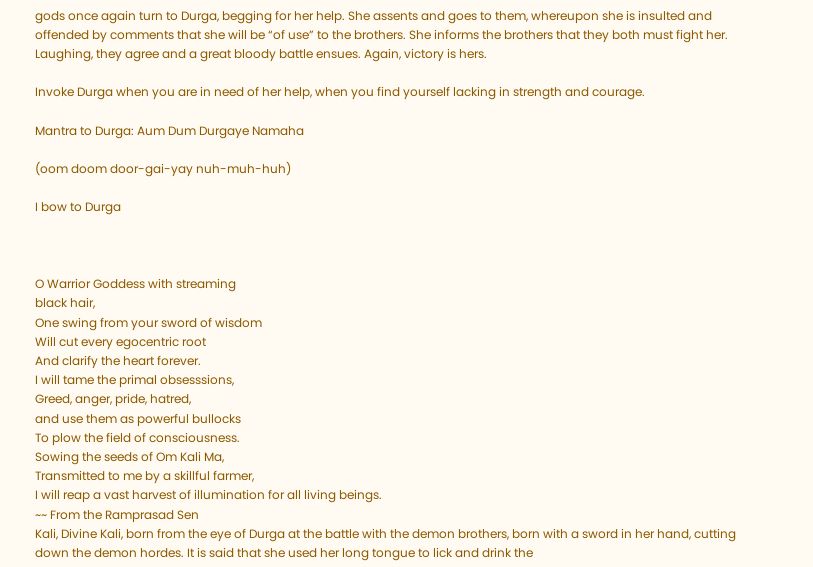gods once again turn to Durga, begging for her help. She assents and goes to them, whereupon she is insulted and offended by comments that she will be “of use” to the brothers. She informs the brothers that they both must fight her. Laughing, they agree and a great bloody battle ensues. Again, victory is hers.

Invoke Durga when you are in need of her help, when you find yourself lacking in strength and courage.

Mantra to Durga: Aum Dum Durgaye Namaha

(oom doom door-gai-yay nuh-muh-huh)

I bow to Durga



O Warrior Goddess with streaming
black hair,
One swing from your sword of wisdom
Will cut every egocentric root
And clarify the heart forever.
I will tame the primal obsesssions,
Greed, anger, pride, hatred,
and use them as powerful bullocks
To plow the field of consciousness.
Sowing the seeds of Om Kali Ma,
Transmitted to me by a skillful farmer,
I will reap a vast harvest of illumination for all living beings.
~~ From the Ramprasad Sen
Kali, Divine Kali, born from the eye of Durga at the battle with the demon brothers, born with a sword in her hand, cutting down the demon hordes. It is said that she used her long tongue to lick and drink the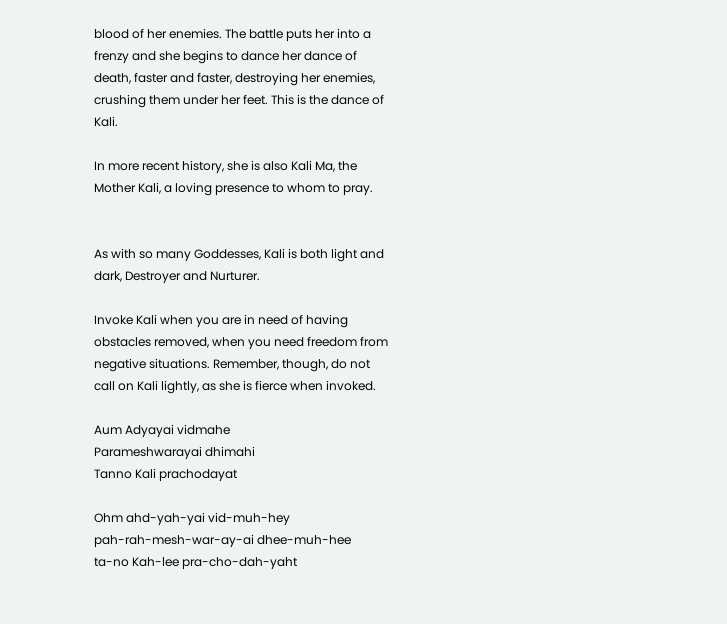blood of her enemies. The battle puts her into a frenzy and she begins to dance her dance of death, faster and faster, destroying her enemies, crushing them under her feet. This is the dance of Kali.

In more recent history, she is also Kali Ma, the Mother Kali, a loving presence to whom to pray.


As with so many Goddesses, Kali is both light and dark, Destroyer and Nurturer.

Invoke Kali when you are in need of having obstacles removed, when you need freedom from negative situations. Remember, though, do not call on Kali lightly, as she is fierce when invoked.

Aum Adyayai vidmahe
Parameshwarayai dhimahi
Tanno Kali prachodayat

Ohm ahd-yah-yai vid-muh-hey
pah-rah-mesh-war-ay-ai dhee-muh-hee
ta-no Kah-lee pra-cho-dah-yaht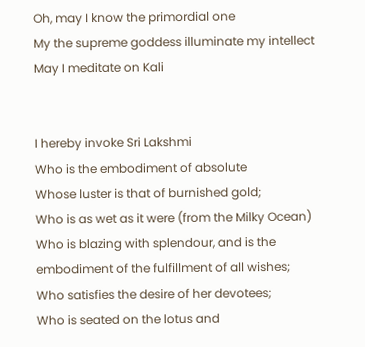Oh, may I know the primordial one
My the supreme goddess illuminate my intellect
May I meditate on Kali


I hereby invoke Sri Lakshmi
Who is the embodiment of absolute
Whose luster is that of burnished gold;
Who is as wet as it were (from the Milky Ocean)
Who is blazing with splendour, and is the
embodiment of the fulfillment of all wishes;
Who satisfies the desire of her devotees;
Who is seated on the lotus and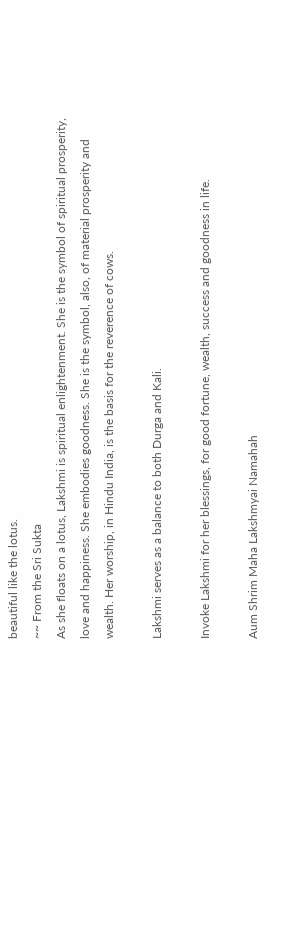beautiful like the lotus.
~~ From the Sri Sukta
As she floats on a lotus, Lakshmi is spiritual enlightenment. She is the symbol of spiritual prosperity, love and happiness. She embodies goodness. She is the symbol, also, of material prosperity and wealth. Her worship, in Hindu India, is the basis for the reverence of cows.

Lakshmi serves as a balance to both Durga and Kali.

Invoke Lakshmi for her blessings, for good fortune, wealth, success and goodness in life.

Aum Shrim Maha Lakshmyai Namahah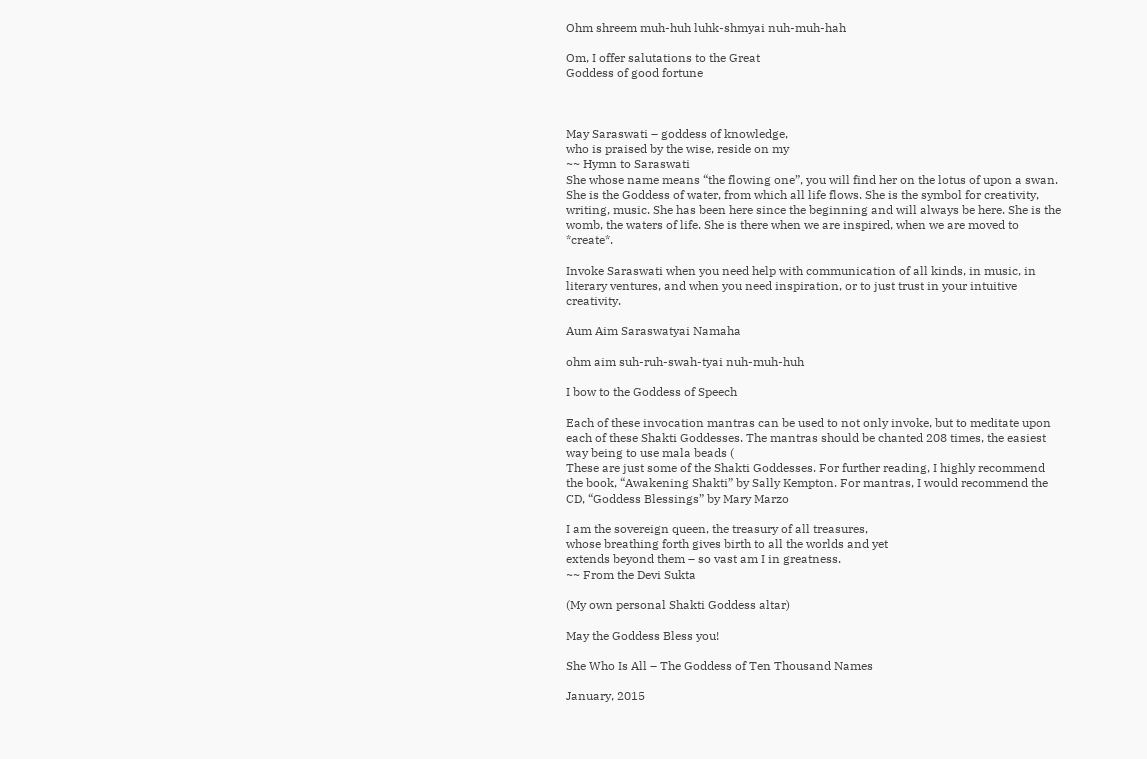Ohm shreem muh-huh luhk-shmyai nuh-muh-hah

Om, I offer salutations to the Great
Goddess of good fortune



May Saraswati – goddess of knowledge,
who is praised by the wise, reside on my
~~ Hymn to Saraswati
She whose name means “the flowing one”, you will find her on the lotus of upon a swan. She is the Goddess of water, from which all life flows. She is the symbol for creativity, writing, music. She has been here since the beginning and will always be here. She is the womb, the waters of life. She is there when we are inspired, when we are moved to *create*.

Invoke Saraswati when you need help with communication of all kinds, in music, in literary ventures, and when you need inspiration, or to just trust in your intuitive creativity.

Aum Aim Saraswatyai Namaha

ohm aim suh-ruh-swah-tyai nuh-muh-huh

I bow to the Goddess of Speech

Each of these invocation mantras can be used to not only invoke, but to meditate upon each of these Shakti Goddesses. The mantras should be chanted 208 times, the easiest way being to use mala beads (
These are just some of the Shakti Goddesses. For further reading, I highly recommend the book, “Awakening Shakti” by Sally Kempton. For mantras, I would recommend the CD, “Goddess Blessings” by Mary Marzo

I am the sovereign queen, the treasury of all treasures,
whose breathing forth gives birth to all the worlds and yet
extends beyond them – so vast am I in greatness.
~~ From the Devi Sukta

(My own personal Shakti Goddess altar)

May the Goddess Bless you!

She Who Is All – The Goddess of Ten Thousand Names

January, 2015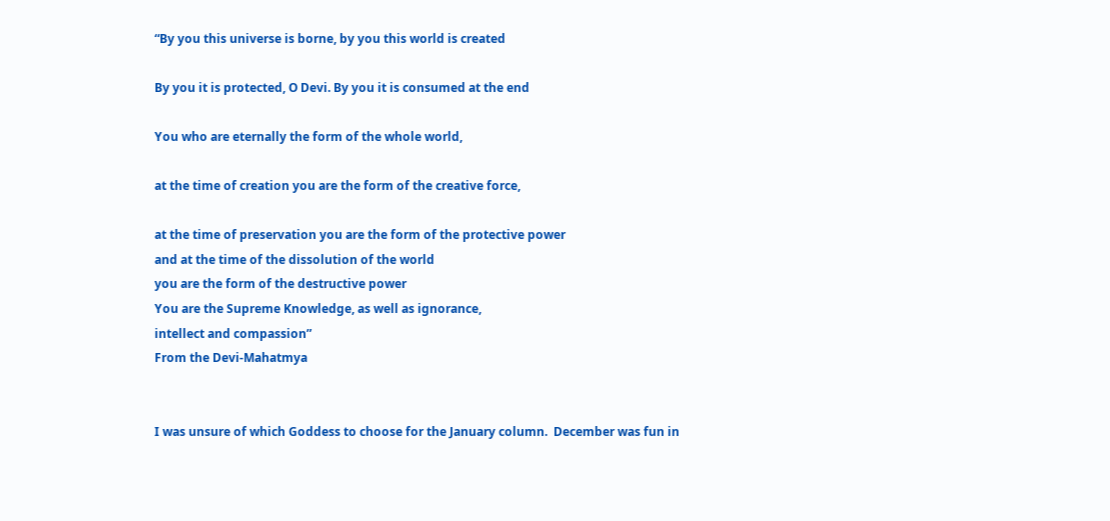“By you this universe is borne, by you this world is created

By you it is protected, O Devi. By you it is consumed at the end

You who are eternally the form of the whole world,

at the time of creation you are the form of the creative force,

at the time of preservation you are the form of the protective power
and at the time of the dissolution of the world
you are the form of the destructive power
You are the Supreme Knowledge, as well as ignorance,
intellect and compassion”
From the Devi-Mahatmya


I was unsure of which Goddess to choose for the January column.  December was fun in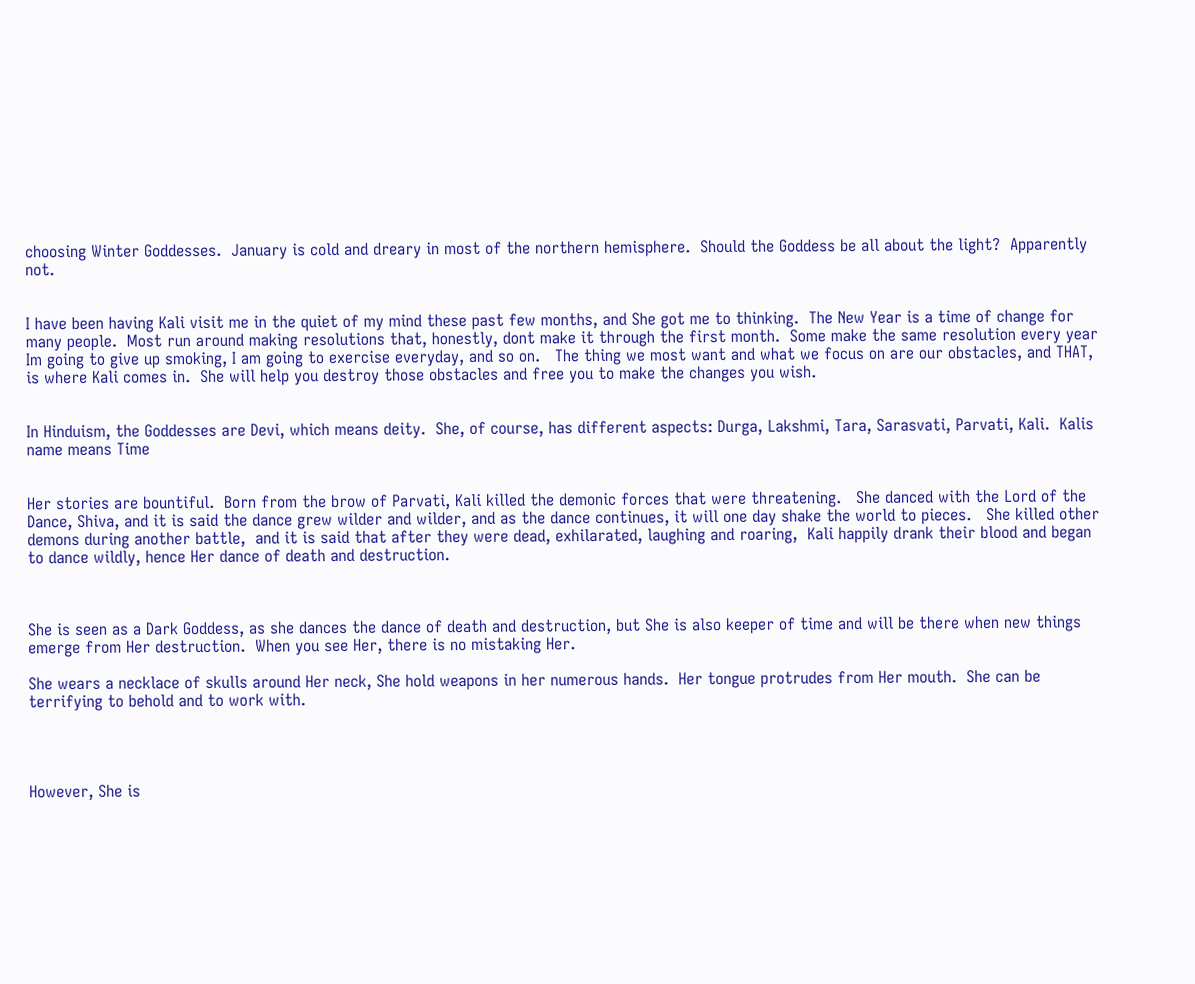choosing Winter Goddesses.  January is cold and dreary in most of the northern hemisphere.  Should the Goddess be all about the light?  Apparently not.


I have been having Kali visit me in the quiet of my mind these past few months, and She got me to thinking.  The New Year is a time of change for many people.  Most run around making resolutions that, honestly, dont make it through the first month.  Some make the same resolution every year Im going to give up smoking, I am going to exercise everyday, and so on.   The thing we most want and what we focus on are our obstacles, and THAT, is where Kali comes in.  She will help you destroy those obstacles and free you to make the changes you wish.


In Hinduism, the Goddesses are Devi, which means deity.  She, of course, has different aspects: Durga, Lakshmi, Tara, Sarasvati, Parvati, Kali.  Kalis name means Time


Her stories are bountiful.  Born from the brow of Parvati, Kali killed the demonic forces that were threatening.   She danced with the Lord of the Dance, Shiva, and it is said the dance grew wilder and wilder, and as the dance continues, it will one day shake the world to pieces.   She killed other demons during another battle,  and it is said that after they were dead, exhilarated, laughing and roaring,  Kali happily drank their blood and began to dance wildly, hence Her dance of death and destruction.



She is seen as a Dark Goddess, as she dances the dance of death and destruction, but She is also keeper of time and will be there when new things emerge from Her destruction.  When you see Her, there is no mistaking Her.

She wears a necklace of skulls around Her neck, She hold weapons in her numerous hands.  Her tongue protrudes from Her mouth.  She can be terrifying to behold and to work with.




However, She is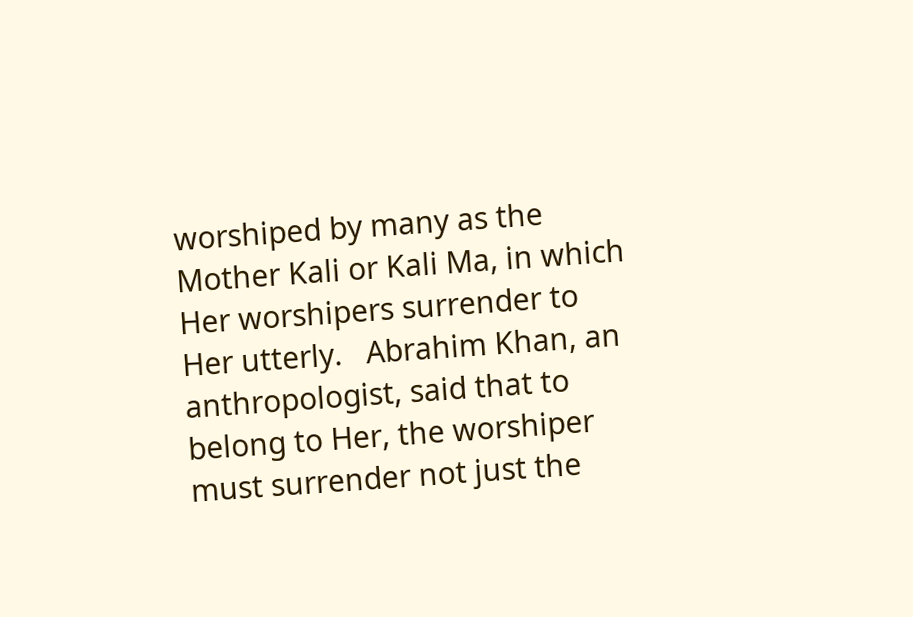worshiped by many as the Mother Kali or Kali Ma, in which Her worshipers surrender to Her utterly.   Abrahim Khan, an anthropologist, said that to belong to Her, the worshiper must surrender not just the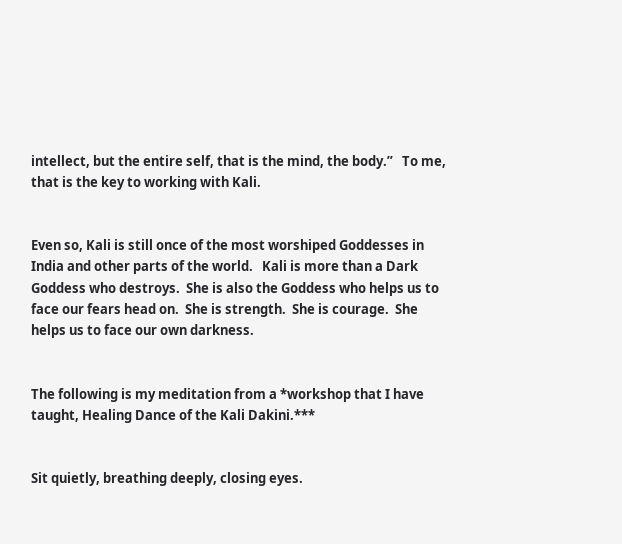intellect, but the entire self, that is the mind, the body.”   To me, that is the key to working with Kali.


Even so, Kali is still once of the most worshiped Goddesses in India and other parts of the world.   Kali is more than a Dark Goddess who destroys.  She is also the Goddess who helps us to face our fears head on.  She is strength.  She is courage.  She helps us to face our own darkness.


The following is my meditation from a *workshop that I have taught, Healing Dance of the Kali Dakini.***


Sit quietly, breathing deeply, closing eyes.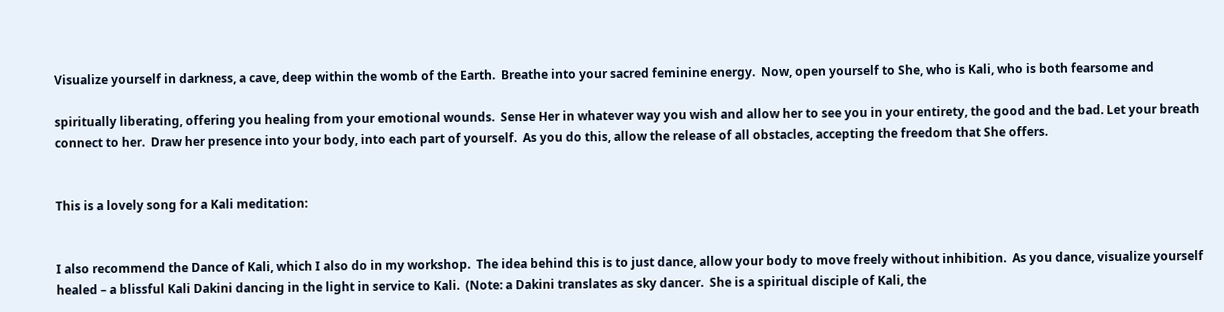Visualize yourself in darkness, a cave, deep within the womb of the Earth.  Breathe into your sacred feminine energy.  Now, open yourself to She, who is Kali, who is both fearsome and

spiritually liberating, offering you healing from your emotional wounds.  Sense Her in whatever way you wish and allow her to see you in your entirety, the good and the bad. Let your breath connect to her.  Draw her presence into your body, into each part of yourself.  As you do this, allow the release of all obstacles, accepting the freedom that She offers.


This is a lovely song for a Kali meditation:


I also recommend the Dance of Kali, which I also do in my workshop.  The idea behind this is to just dance, allow your body to move freely without inhibition.  As you dance, visualize yourself healed – a blissful Kali Dakini dancing in the light in service to Kali.  (Note: a Dakini translates as sky dancer.  She is a spiritual disciple of Kali, the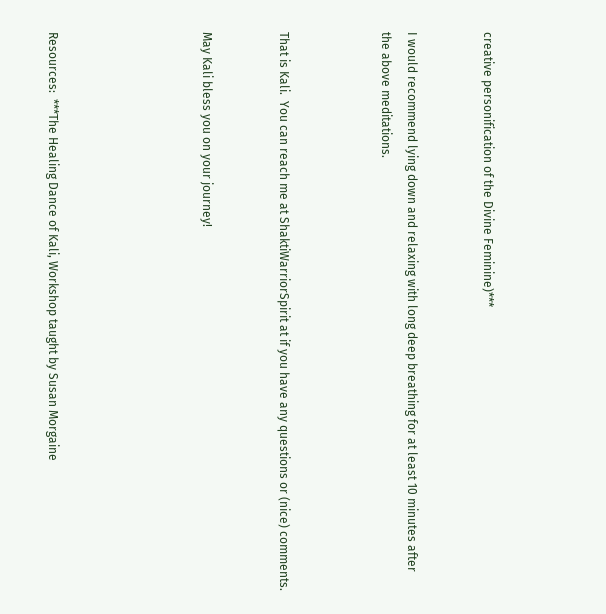creative personification of the Divine Feminine)***


I would recommend lying down and relaxing with long deep breathing for at least 10 minutes after the above meditations.



That is Kali.  You can reach me at ShaktiWarriorSpirit at if you have any questions or (nice) comments.


May Kali bless you on your journey!





Resources:  ***The Healing Dance of Kali, Workshop taught by Susan Morgaine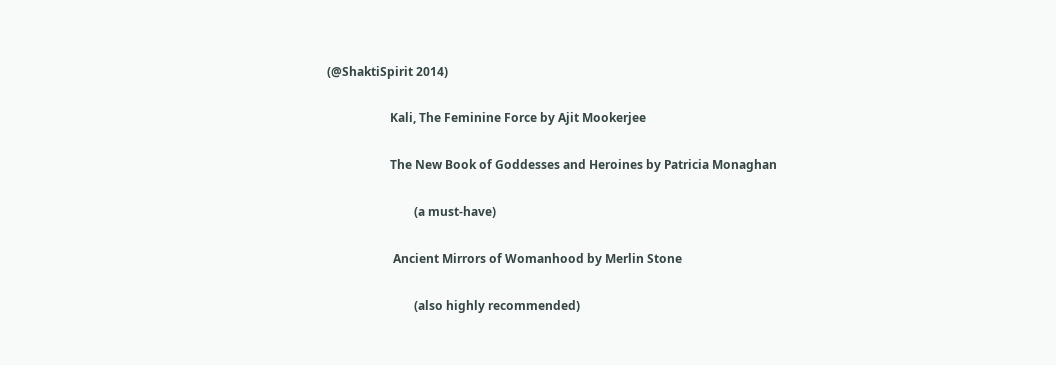(@ShaktiSpirit 2014)

                     Kali, The Feminine Force by Ajit Mookerjee

                     The New Book of Goddesses and Heroines by Patricia Monaghan

                             (a must-have)

                      Ancient Mirrors of Womanhood by Merlin Stone

                             (also highly recommended)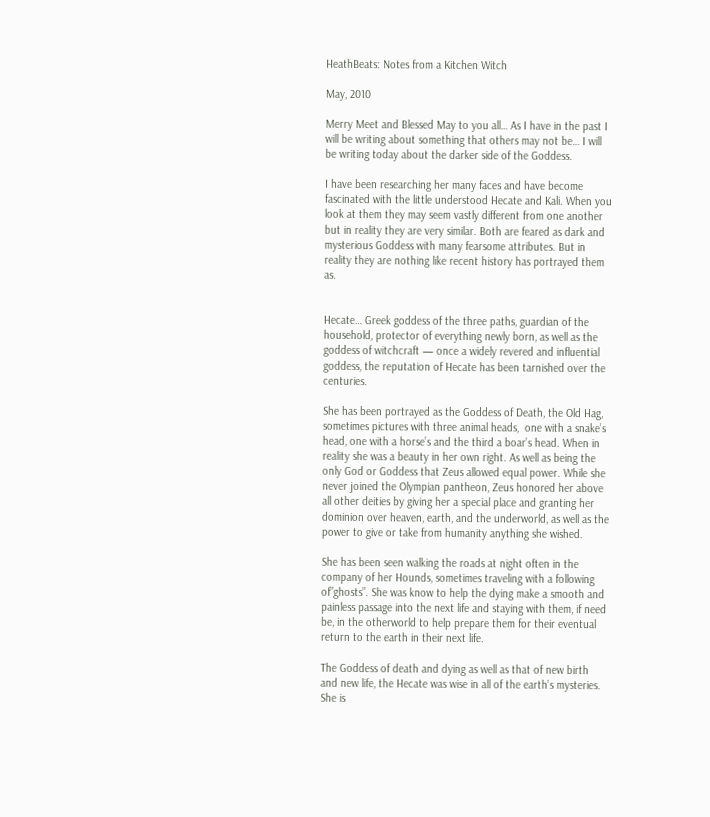HeathBeats: Notes from a Kitchen Witch

May, 2010

Merry Meet and Blessed May to you all… As I have in the past I will be writing about something that others may not be… I will be writing today about the darker side of the Goddess.

I have been researching her many faces and have become fascinated with the little understood Hecate and Kali. When you look at them they may seem vastly different from one another but in reality they are very similar. Both are feared as dark and mysterious Goddess with many fearsome attributes. But in reality they are nothing like recent history has portrayed them as.


Hecate… Greek goddess of the three paths, guardian of the household, protector of everything newly born, as well as the goddess of witchcraft — once a widely revered and influential goddess, the reputation of Hecate has been tarnished over the centuries.

She has been portrayed as the Goddess of Death, the Old Hag, sometimes pictures with three animal heads,  one with a snake’s head, one with a horse’s and the third a boar’s head. When in reality she was a beauty in her own right. As well as being the only God or Goddess that Zeus allowed equal power. While she never joined the Olympian pantheon, Zeus honored her above all other deities by giving her a special place and granting her dominion over heaven, earth, and the underworld, as well as the power to give or take from humanity anything she wished.

She has been seen walking the roads at night often in the company of her Hounds, sometimes traveling with a following of”ghosts”. She was know to help the dying make a smooth and painless passage into the next life and staying with them, if need be, in the otherworld to help prepare them for their eventual return to the earth in their next life.

The Goddess of death and dying as well as that of new birth and new life, the Hecate was wise in all of the earth’s mysteries. She is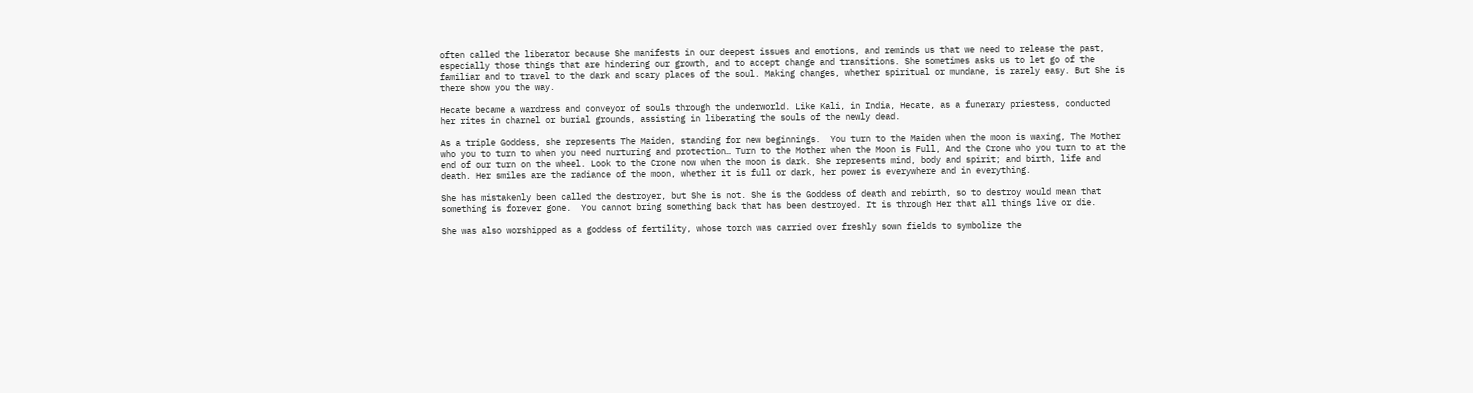often called the liberator because She manifests in our deepest issues and emotions, and reminds us that we need to release the past, especially those things that are hindering our growth, and to accept change and transitions. She sometimes asks us to let go of the familiar and to travel to the dark and scary places of the soul. Making changes, whether spiritual or mundane, is rarely easy. But She is there show you the way.

Hecate became a wardress and conveyor of souls through the underworld. Like Kali, in India, Hecate, as a funerary priestess, conducted her rites in charnel or burial grounds, assisting in liberating the souls of the newly dead.

As a triple Goddess, she represents The Maiden, standing for new beginnings.  You turn to the Maiden when the moon is waxing, The Mother who you to turn to when you need nurturing and protection… Turn to the Mother when the Moon is Full, And the Crone who you turn to at the end of our turn on the wheel. Look to the Crone now when the moon is dark. She represents mind, body and spirit; and birth, life and death. Her smiles are the radiance of the moon, whether it is full or dark, her power is everywhere and in everything.

She has mistakenly been called the destroyer, but She is not. She is the Goddess of death and rebirth, so to destroy would mean that something is forever gone.  You cannot bring something back that has been destroyed. It is through Her that all things live or die.

She was also worshipped as a goddess of fertility, whose torch was carried over freshly sown fields to symbolize the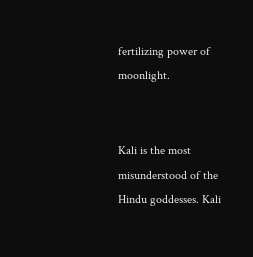fertilizing power of moonlight.


Kali is the most misunderstood of the Hindu goddesses. Kali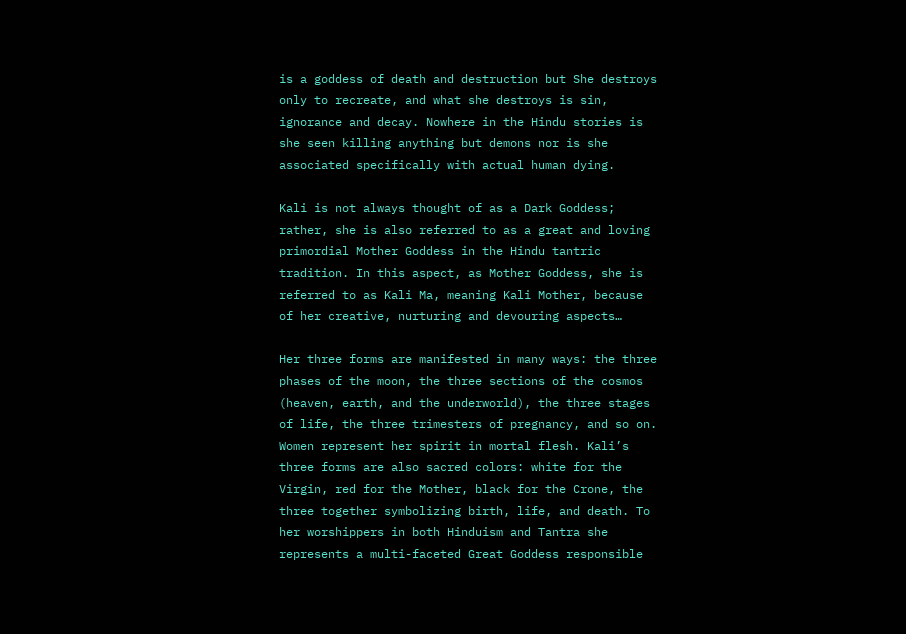is a goddess of death and destruction but She destroys only to recreate, and what she destroys is sin, ignorance and decay. Nowhere in the Hindu stories is she seen killing anything but demons nor is she associated specifically with actual human dying.

Kali is not always thought of as a Dark Goddess; rather, she is also referred to as a great and loving primordial Mother Goddess in the Hindu tantric tradition. In this aspect, as Mother Goddess, she is referred to as Kali Ma, meaning Kali Mother, because of her creative, nurturing and devouring aspects…

Her three forms are manifested in many ways: the three phases of the moon, the three sections of the cosmos (heaven, earth, and the underworld), the three stages of life, the three trimesters of pregnancy, and so on. Women represent her spirit in mortal flesh. Kali’s three forms are also sacred colors: white for the Virgin, red for the Mother, black for the Crone, the three together symbolizing birth, life, and death. To her worshippers in both Hinduism and Tantra she represents a multi-faceted Great Goddess responsible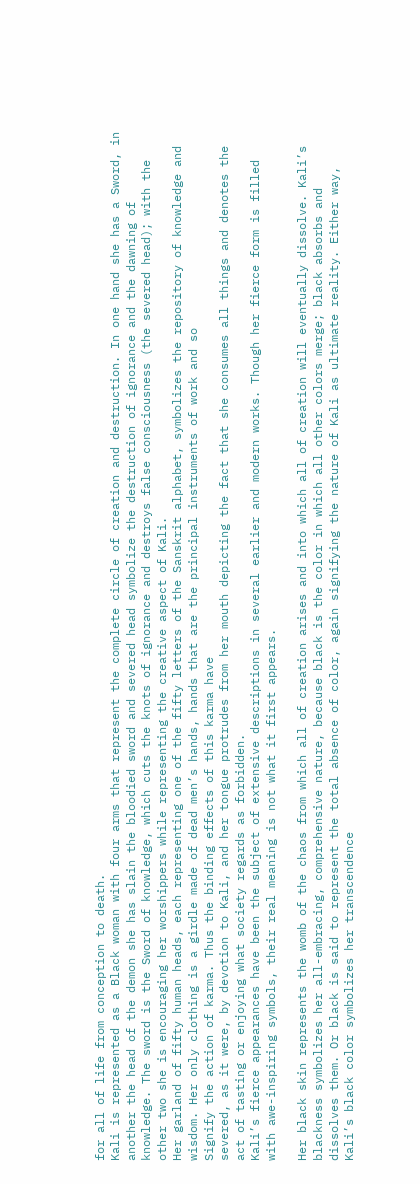for all of life from conception to death.
Kali is represented as a Black woman with four arms that represent the complete circle of creation and destruction. In one hand she has a Sword, in another the head of the demon she has slain the bloodied sword and severed head symbolize the destruction of ignorance and the dawning of knowledge. The sword is the Sword of knowledge, which cuts the knots of ignorance and destroys false consciousness (the severed head); with the other two she is encouraging her worshippers while representing the creative aspect of Kali.
Her garland of fifty human heads, each representing one of the fifty letters of the Sanskrit alphabet, symbolizes the repository of knowledge and wisdom. Her only clothing is a girdle made of dead men’s hands, hands that are the principal instruments of work and so
Signify the action of karma. Thus the binding effects of this karma have
severed, as it were, by devotion to Kali, and her tongue protrudes from her mouth depicting the fact that she consumes all things and denotes the act of tasting or enjoying what society regards as forbidden.
Kali’s fierce appearances have been the subject of extensive descriptions in several earlier and modern works. Though her fierce form is filled with awe-inspiring symbols, their real meaning is not what it first appears.

Her black skin represents the womb of the chaos from which all of creation arises and into which all of creation will eventually dissolve. Kali’s blackness symbolizes her all-embracing, comprehensive nature, because black is the color in which all other colors merge; black absorbs and dissolves them. Or black is said to represent the total absence of color, again signifying the nature of Kali as ultimate reality. Either way, Kali’s black color symbolizes her transcendence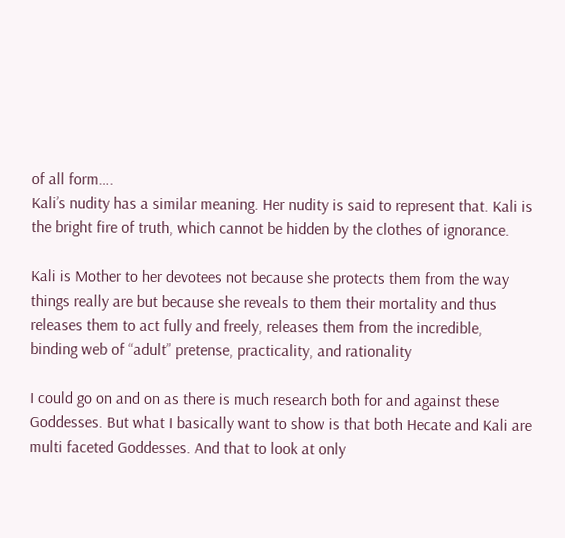of all form….
Kali’s nudity has a similar meaning. Her nudity is said to represent that. Kali is the bright fire of truth, which cannot be hidden by the clothes of ignorance.

Kali is Mother to her devotees not because she protects them from the way
things really are but because she reveals to them their mortality and thus
releases them to act fully and freely, releases them from the incredible,
binding web of “adult” pretense, practicality, and rationality

I could go on and on as there is much research both for and against these Goddesses. But what I basically want to show is that both Hecate and Kali are multi faceted Goddesses. And that to look at only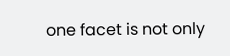one facet is not only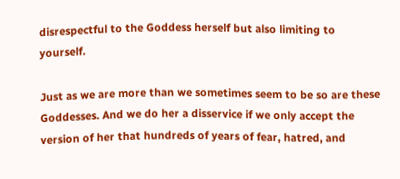disrespectful to the Goddess herself but also limiting to yourself.

Just as we are more than we sometimes seem to be so are these Goddesses. And we do her a disservice if we only accept the version of her that hundreds of years of fear, hatred, and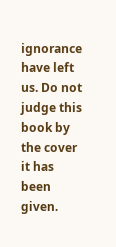ignorance have left us. Do not judge this book by the cover it has been given.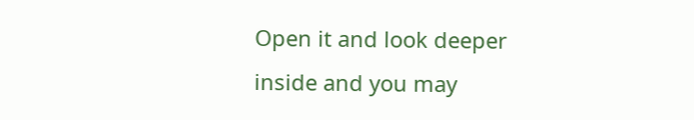Open it and look deeper inside and you may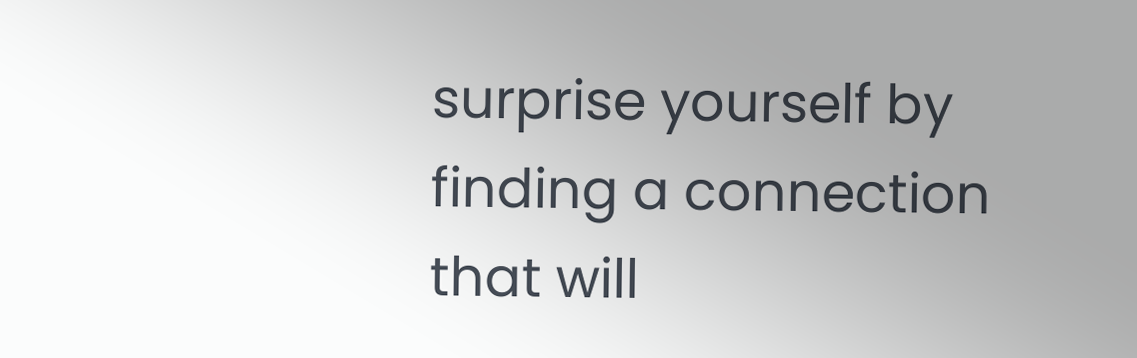surprise yourself by finding a connection that will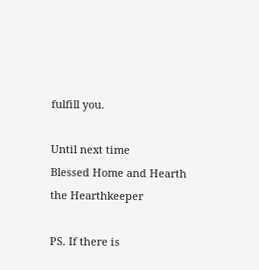fulfill you.

Until next time
Blessed Home and Hearth
the Hearthkeeper

PS. If there is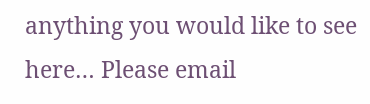anything you would like to see here… Please email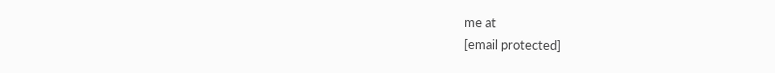me at
[email protected]